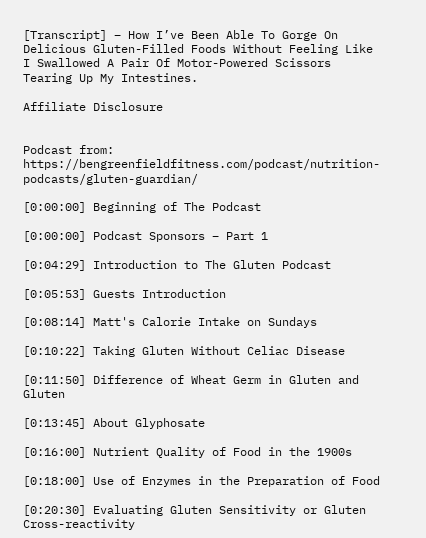[Transcript] – How I’ve Been Able To Gorge On Delicious Gluten-Filled Foods Without Feeling Like I Swallowed A Pair Of Motor-Powered Scissors Tearing Up My Intestines.

Affiliate Disclosure


Podcast from: https://bengreenfieldfitness.com/podcast/nutrition-podcasts/gluten-guardian/

[0:00:00] Beginning of The Podcast

[0:00:00] Podcast Sponsors – Part 1

[0:04:29] Introduction to The Gluten Podcast

[0:05:53] Guests Introduction

[0:08:14] Matt's Calorie Intake on Sundays

[0:10:22] Taking Gluten Without Celiac Disease

[0:11:50] Difference of Wheat Germ in Gluten and Gluten

[0:13:45] About Glyphosate

[0:16:00] Nutrient Quality of Food in the 1900s

[0:18:00] Use of Enzymes in the Preparation of Food

[0:20:30] Evaluating Gluten Sensitivity or Gluten Cross-reactivity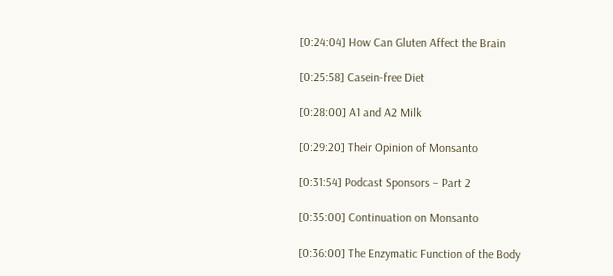[0:24:04] How Can Gluten Affect the Brain

[0:25:58] Casein-free Diet

[0:28:00] A1 and A2 Milk

[0:29:20] Their Opinion of Monsanto

[0:31:54] Podcast Sponsors – Part 2

[0:35:00] Continuation on Monsanto

[0:36:00] The Enzymatic Function of the Body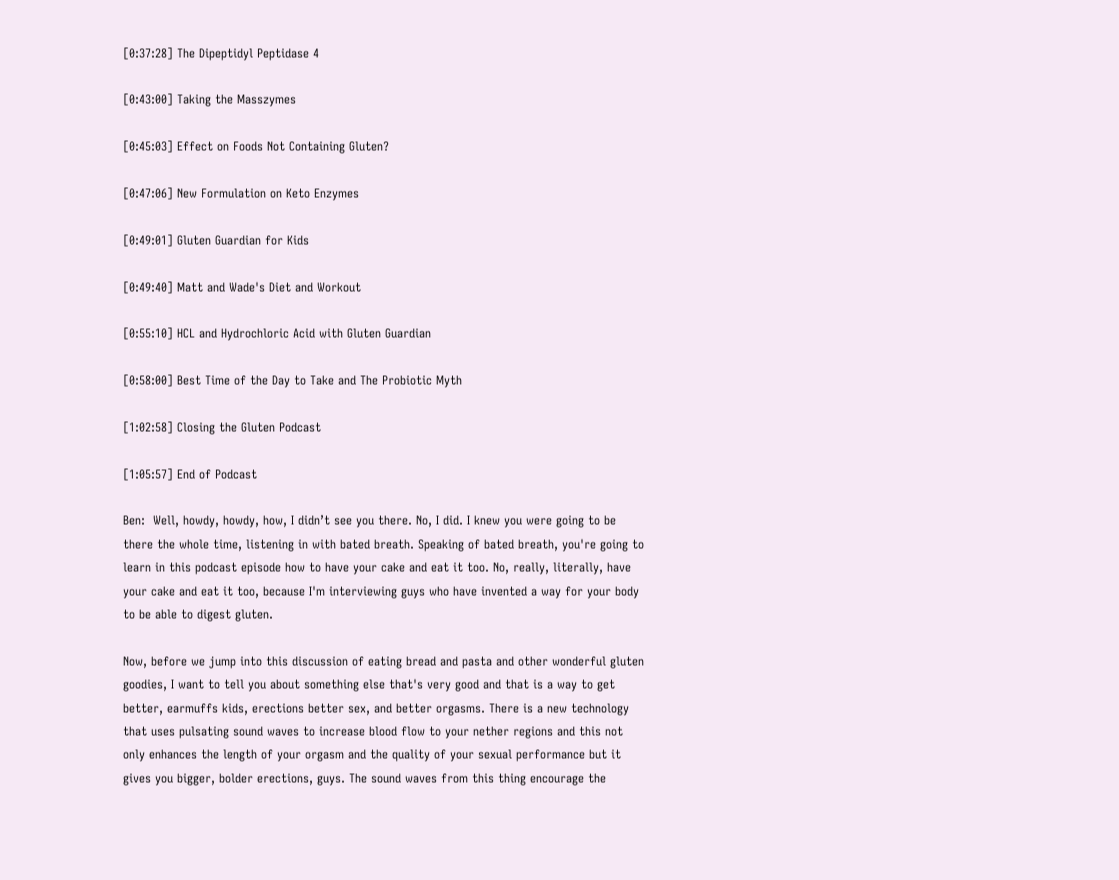[0:37:28] The Dipeptidyl Peptidase 4

[0:43:00] Taking the Masszymes

[0:45:03] Effect on Foods Not Containing Gluten?

[0:47:06] New Formulation on Keto Enzymes

[0:49:01] Gluten Guardian for Kids

[0:49:40] Matt and Wade's Diet and Workout

[0:55:10] HCL and Hydrochloric Acid with Gluten Guardian

[0:58:00] Best Time of the Day to Take and The Probiotic Myth

[1:02:58] Closing the Gluten Podcast

[1:05:57] End of Podcast

Ben:  Well, howdy, howdy, how, I didn’t see you there. No, I did. I knew you were going to be there the whole time, listening in with bated breath. Speaking of bated breath, you're going to learn in this podcast episode how to have your cake and eat it too. No, really, literally, have your cake and eat it too, because I'm interviewing guys who have invented a way for your body to be able to digest gluten.

Now, before we jump into this discussion of eating bread and pasta and other wonderful gluten goodies, I want to tell you about something else that's very good and that is a way to get better, earmuffs kids, erections better sex, and better orgasms. There is a new technology that uses pulsating sound waves to increase blood flow to your nether regions and this not only enhances the length of your orgasm and the quality of your sexual performance but it gives you bigger, bolder erections, guys. The sound waves from this thing encourage the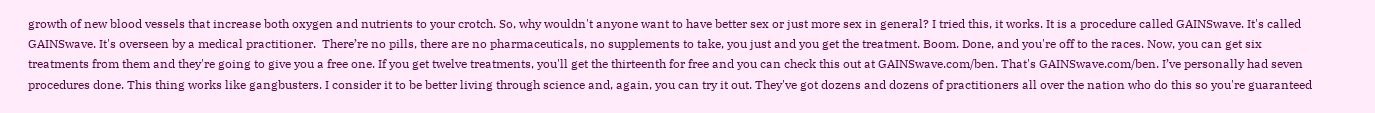growth of new blood vessels that increase both oxygen and nutrients to your crotch. So, why wouldn't anyone want to have better sex or just more sex in general? I tried this, it works. It is a procedure called GAINSwave. It's called GAINSwave. It's overseen by a medical practitioner.  There’re no pills, there are no pharmaceuticals, no supplements to take, you just and you get the treatment. Boom. Done, and you're off to the races. Now, you can get six treatments from them and they're going to give you a free one. If you get twelve treatments, you'll get the thirteenth for free and you can check this out at GAINSwave.com/ben. That's GAINSwave.com/ben. I’ve personally had seven procedures done. This thing works like gangbusters. I consider it to be better living through science and, again, you can try it out. They've got dozens and dozens of practitioners all over the nation who do this so you're guaranteed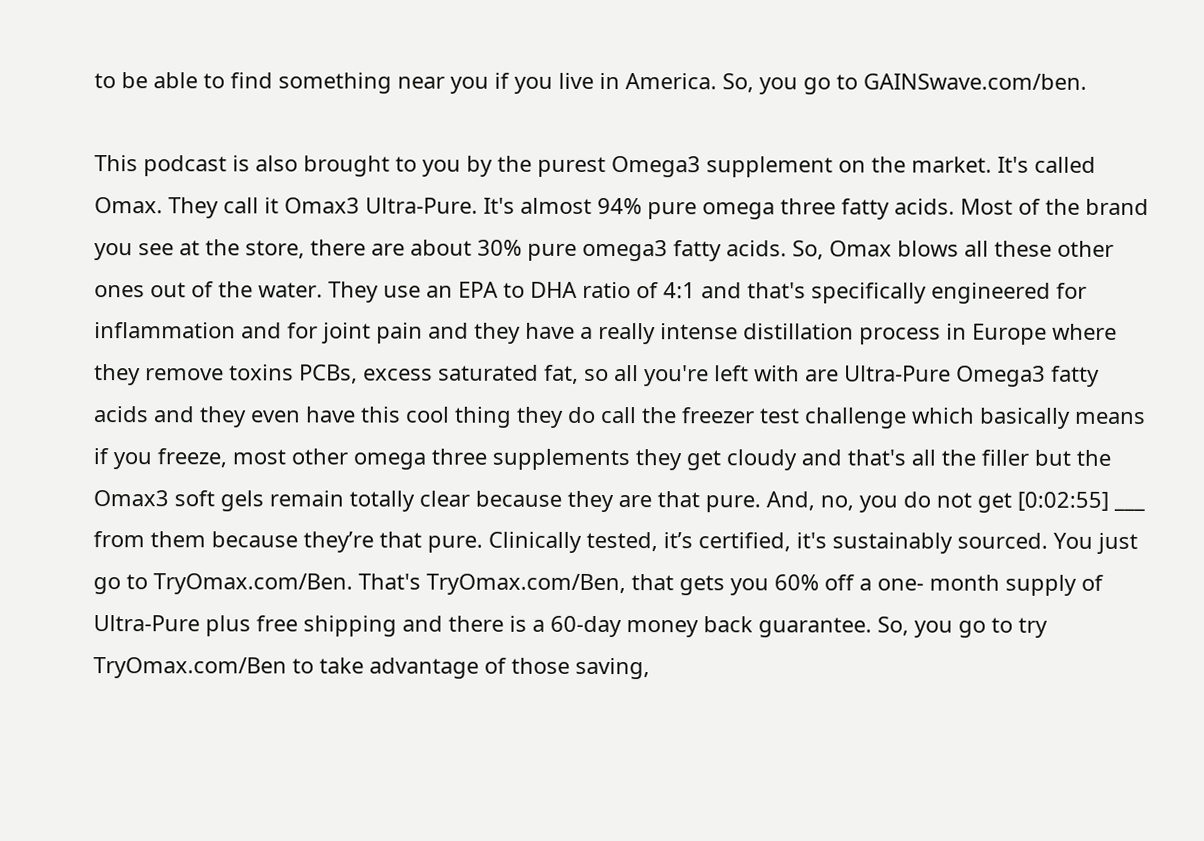to be able to find something near you if you live in America. So, you go to GAINSwave.com/ben.

This podcast is also brought to you by the purest Omega3 supplement on the market. It's called Omax. They call it Omax3 Ultra-Pure. It's almost 94% pure omega three fatty acids. Most of the brand you see at the store, there are about 30% pure omega3 fatty acids. So, Omax blows all these other ones out of the water. They use an EPA to DHA ratio of 4:1 and that's specifically engineered for inflammation and for joint pain and they have a really intense distillation process in Europe where they remove toxins PCBs, excess saturated fat, so all you're left with are Ultra-Pure Omega3 fatty acids and they even have this cool thing they do call the freezer test challenge which basically means if you freeze, most other omega three supplements they get cloudy and that's all the filler but the Omax3 soft gels remain totally clear because they are that pure. And, no, you do not get [0:02:55] ___ from them because they’re that pure. Clinically tested, it’s certified, it's sustainably sourced. You just go to TryOmax.com/Ben. That's TryOmax.com/Ben, that gets you 60% off a one- month supply of Ultra-Pure plus free shipping and there is a 60-day money back guarantee. So, you go to try TryOmax.com/Ben to take advantage of those saving,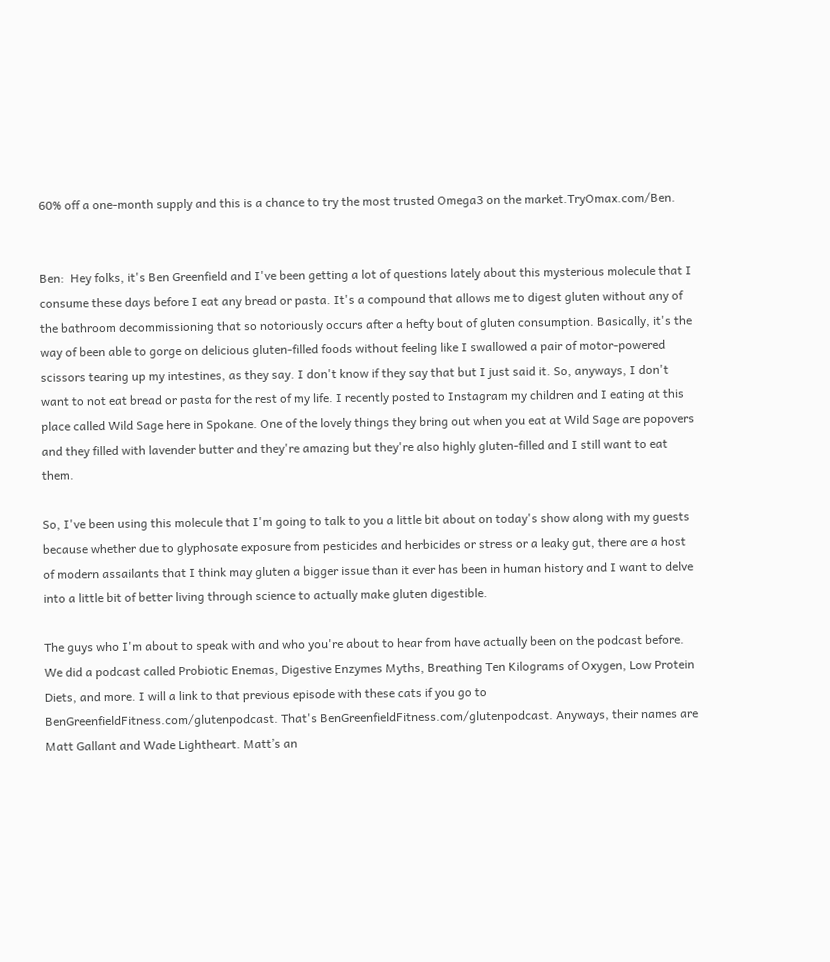60% off a one-month supply and this is a chance to try the most trusted Omega3 on the market.TryOmax.com/Ben.


Ben:  Hey folks, it's Ben Greenfield and I've been getting a lot of questions lately about this mysterious molecule that I consume these days before I eat any bread or pasta. It's a compound that allows me to digest gluten without any of the bathroom decommissioning that so notoriously occurs after a hefty bout of gluten consumption. Basically, it's the way of been able to gorge on delicious gluten-filled foods without feeling like I swallowed a pair of motor-powered scissors tearing up my intestines, as they say. I don't know if they say that but I just said it. So, anyways, I don't want to not eat bread or pasta for the rest of my life. I recently posted to Instagram my children and I eating at this place called Wild Sage here in Spokane. One of the lovely things they bring out when you eat at Wild Sage are popovers and they filled with lavender butter and they're amazing but they're also highly gluten-filled and I still want to eat them.

So, I've been using this molecule that I'm going to talk to you a little bit about on today's show along with my guests because whether due to glyphosate exposure from pesticides and herbicides or stress or a leaky gut, there are a host of modern assailants that I think may gluten a bigger issue than it ever has been in human history and I want to delve into a little bit of better living through science to actually make gluten digestible.

The guys who I'm about to speak with and who you're about to hear from have actually been on the podcast before. We did a podcast called Probiotic Enemas, Digestive Enzymes Myths, Breathing Ten Kilograms of Oxygen, Low Protein Diets, and more. I will a link to that previous episode with these cats if you go to BenGreenfieldFitness.com/glutenpodcast. That's BenGreenfieldFitness.com/glutenpodcast. Anyways, their names are Matt Gallant and Wade Lightheart. Matt’s an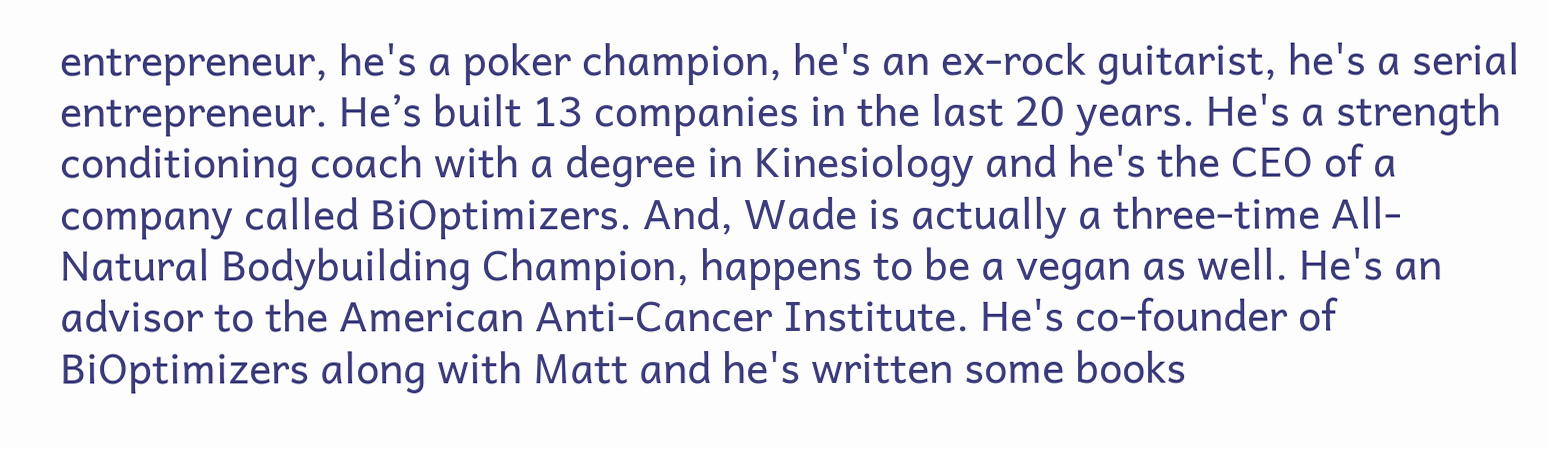entrepreneur, he's a poker champion, he's an ex-rock guitarist, he's a serial entrepreneur. He’s built 13 companies in the last 20 years. He's a strength conditioning coach with a degree in Kinesiology and he's the CEO of a company called BiOptimizers. And, Wade is actually a three-time All-Natural Bodybuilding Champion, happens to be a vegan as well. He's an advisor to the American Anti-Cancer Institute. He's co-founder of BiOptimizers along with Matt and he's written some books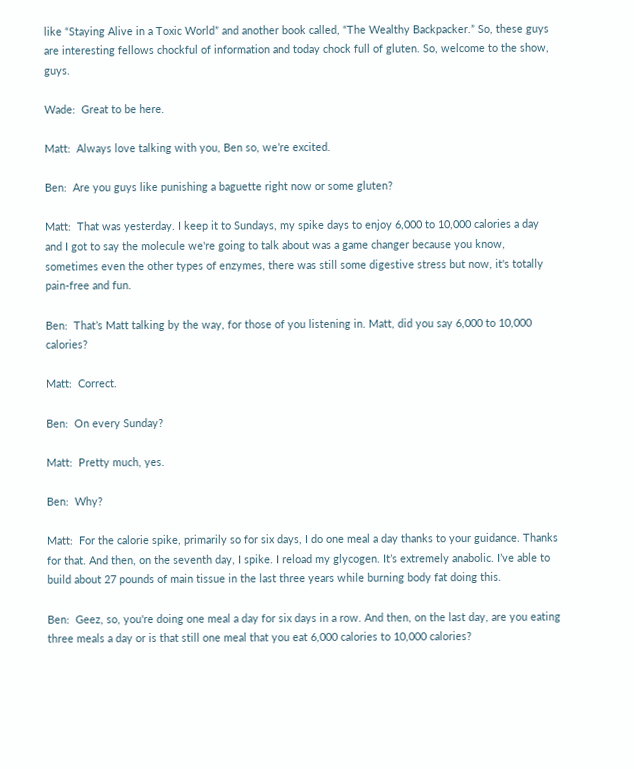like “Staying Alive in a Toxic World” and another book called, “The Wealthy Backpacker.” So, these guys are interesting fellows chockful of information and today chock full of gluten. So, welcome to the show, guys.

Wade:  Great to be here.

Matt:  Always love talking with you, Ben so, we’re excited.

Ben:  Are you guys like punishing a baguette right now or some gluten?

Matt:  That was yesterday. I keep it to Sundays, my spike days to enjoy 6,000 to 10,000 calories a day and I got to say the molecule we're going to talk about was a game changer because you know, sometimes even the other types of enzymes, there was still some digestive stress but now, it's totally pain-free and fun.

Ben:  That’s Matt talking by the way, for those of you listening in. Matt, did you say 6,000 to 10,000 calories?

Matt:  Correct.

Ben:  On every Sunday?

Matt:  Pretty much, yes.

Ben:  Why?

Matt:  For the calorie spike, primarily so for six days, I do one meal a day thanks to your guidance. Thanks for that. And then, on the seventh day, I spike. I reload my glycogen. It’s extremely anabolic. I’ve able to build about 27 pounds of main tissue in the last three years while burning body fat doing this.

Ben:  Geez, so, you're doing one meal a day for six days in a row. And then, on the last day, are you eating three meals a day or is that still one meal that you eat 6,000 calories to 10,000 calories?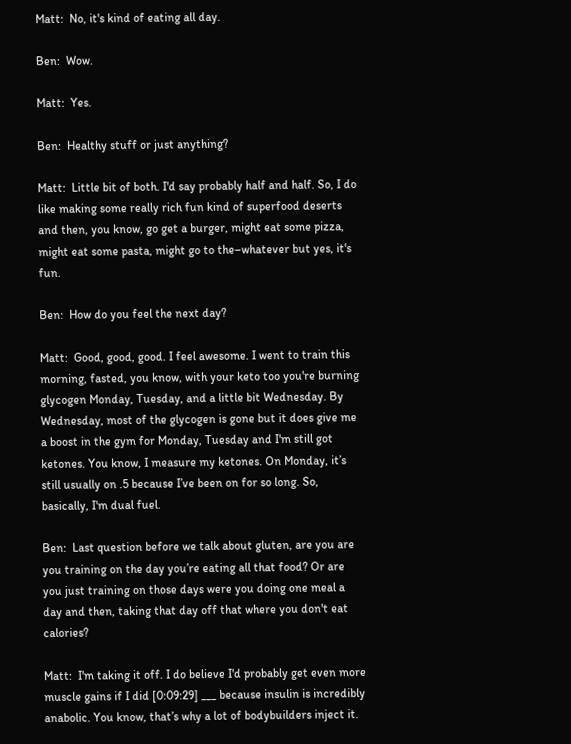Matt:  No, it's kind of eating all day.

Ben:  Wow.

Matt:  Yes.

Ben:  Healthy stuff or just anything?

Matt:  Little bit of both. I'd say probably half and half. So, I do like making some really rich fun kind of superfood deserts and then, you know, go get a burger, might eat some pizza, might eat some pasta, might go to the–whatever but yes, it's fun.

Ben:  How do you feel the next day?

Matt:  Good, good, good. I feel awesome. I went to train this morning, fasted, you know, with your keto too you're burning glycogen Monday, Tuesday, and a little bit Wednesday. By Wednesday, most of the glycogen is gone but it does give me a boost in the gym for Monday, Tuesday and I'm still got ketones. You know, I measure my ketones. On Monday, it’s still usually on .5 because I’ve been on for so long. So, basically, I'm dual fuel.

Ben:  Last question before we talk about gluten, are you are you training on the day you’re eating all that food? Or are you just training on those days were you doing one meal a day and then, taking that day off that where you don't eat calories?

Matt:  I'm taking it off. I do believe I'd probably get even more muscle gains if I did [0:09:29] ___ because insulin is incredibly anabolic. You know, that’s why a lot of bodybuilders inject it.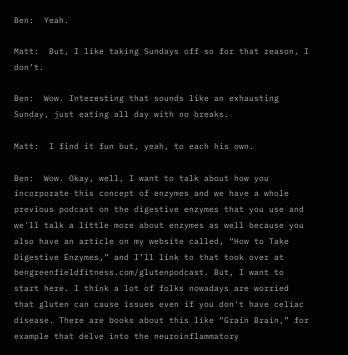Ben:  Yeah.

Matt:  But, I like taking Sundays off so for that reason, I don’t.

Ben:  Wow. Interesting that sounds like an exhausting Sunday, just eating all day with no breaks.

Matt:  I find it fun but, yeah, to each his own.

Ben:  Wow. Okay, well, I want to talk about how you incorporate this concept of enzymes and we have a whole previous podcast on the digestive enzymes that you use and we'll talk a little more about enzymes as well because you also have an article on my website called, “How to Take Digestive Enzymes,” and I’ll link to that took over at bengreenfieldfitness.com/glutenpodcast. But, I want to start here. I think a lot of folks nowadays are worried that gluten can cause issues even if you don't have celiac disease. There are books about this like “Grain Brain,” for example that delve into the neuroinflammatory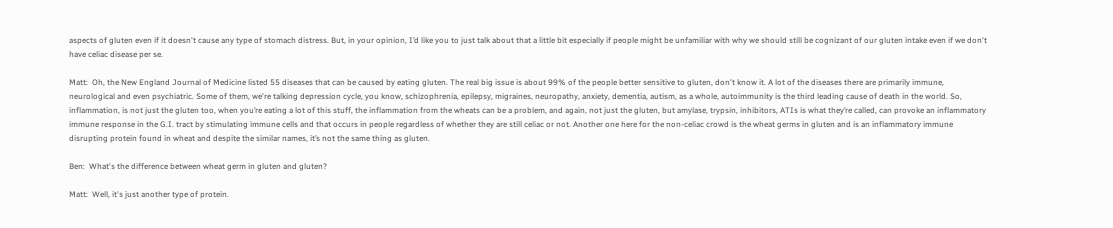aspects of gluten even if it doesn't cause any type of stomach distress. But, in your opinion, I’d like you to just talk about that a little bit especially if people might be unfamiliar with why we should still be cognizant of our gluten intake even if we don't have celiac disease per se.

Matt:  Oh, the New England Journal of Medicine listed 55 diseases that can be caused by eating gluten. The real big issue is about 99% of the people better sensitive to gluten, don't know it. A lot of the diseases there are primarily immune, neurological and even psychiatric. Some of them, we're talking depression cycle, you know, schizophrenia, epilepsy, migraines, neuropathy, anxiety, dementia, autism, as a whole, autoimmunity is the third leading cause of death in the world. So, inflammation, is not just the gluten too, when you’re eating a lot of this stuff, the inflammation from the wheats can be a problem, and again, not just the gluten, but amylase, trypsin, inhibitors, ATIs is what they’re called, can provoke an inflammatory immune response in the G.I. tract by stimulating immune cells and that occurs in people regardless of whether they are still celiac or not. Another one here for the non-celiac crowd is the wheat germs in gluten and is an inflammatory immune disrupting protein found in wheat and despite the similar names, it’s not the same thing as gluten.

Ben:  What's the difference between wheat germ in gluten and gluten?

Matt:  Well, it's just another type of protein.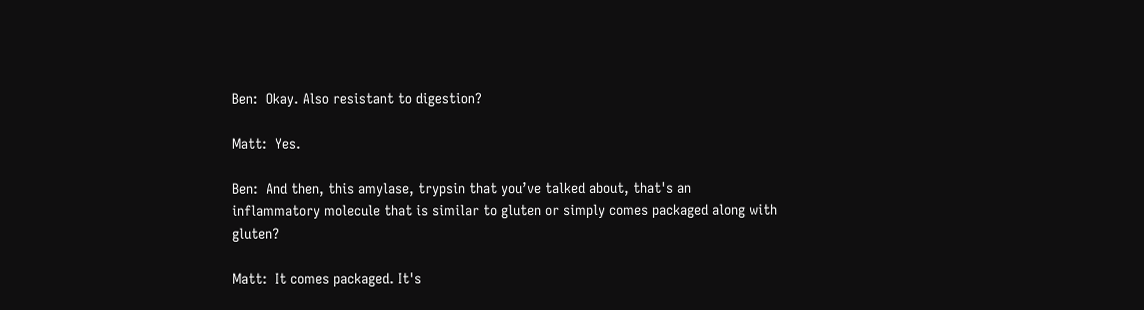Ben:  Okay. Also resistant to digestion?

Matt:  Yes.

Ben:  And then, this amylase, trypsin that you’ve talked about, that's an inflammatory molecule that is similar to gluten or simply comes packaged along with gluten?

Matt:  It comes packaged. It's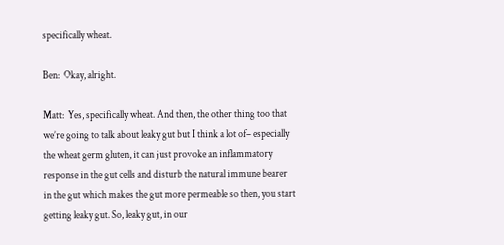specifically wheat.

Ben:  Okay, alright.

Matt:  Yes, specifically wheat. And then, the other thing too that we’re going to talk about leaky gut but I think a lot of– especially the wheat germ gluten, it can just provoke an inflammatory response in the gut cells and disturb the natural immune bearer in the gut which makes the gut more permeable so then, you start getting leaky gut. So, leaky gut, in our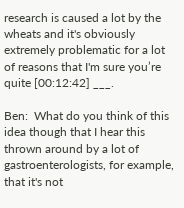research is caused a lot by the wheats and it's obviously extremely problematic for a lot of reasons that I'm sure you’re quite [00:12:42] ___.

Ben:  What do you think of this idea though that I hear this thrown around by a lot of gastroenterologists, for example, that it's not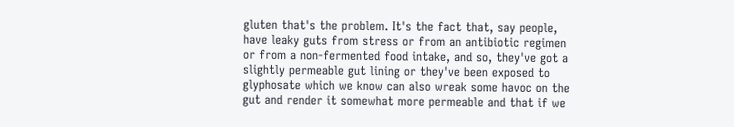gluten that's the problem. It's the fact that, say people, have leaky guts from stress or from an antibiotic regimen or from a non-fermented food intake, and so, they've got a slightly permeable gut lining or they've been exposed to glyphosate which we know can also wreak some havoc on the gut and render it somewhat more permeable and that if we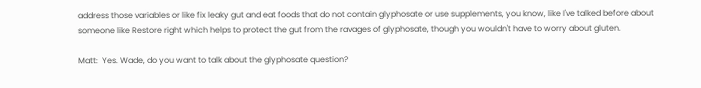address those variables or like fix leaky gut and eat foods that do not contain glyphosate or use supplements, you know, like I've talked before about someone like Restore right which helps to protect the gut from the ravages of glyphosate, though you wouldn't have to worry about gluten.

Matt:  Yes. Wade, do you want to talk about the glyphosate question?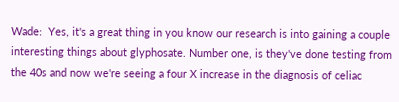Wade:  Yes, it's a great thing in you know our research is into gaining a couple interesting things about glyphosate. Number one, is they've done testing from the 40s and now we're seeing a four X increase in the diagnosis of celiac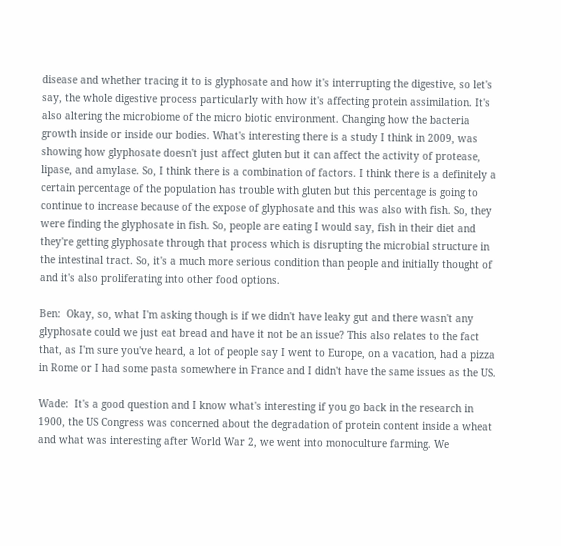disease and whether tracing it to is glyphosate and how it's interrupting the digestive, so let's say, the whole digestive process particularly with how it's affecting protein assimilation. It's also altering the microbiome of the micro biotic environment. Changing how the bacteria growth inside or inside our bodies. What's interesting there is a study I think in 2009, was showing how glyphosate doesn't just affect gluten but it can affect the activity of protease, lipase, and amylase. So, I think there is a combination of factors. I think there is a definitely a certain percentage of the population has trouble with gluten but this percentage is going to continue to increase because of the expose of glyphosate and this was also with fish. So, they were finding the glyphosate in fish. So, people are eating I would say, fish in their diet and they're getting glyphosate through that process which is disrupting the microbial structure in the intestinal tract. So, it's a much more serious condition than people and initially thought of and it's also proliferating into other food options.

Ben:  Okay, so, what I'm asking though is if we didn't have leaky gut and there wasn't any glyphosate could we just eat bread and have it not be an issue? This also relates to the fact that, as I'm sure you've heard, a lot of people say I went to Europe, on a vacation, had a pizza in Rome or I had some pasta somewhere in France and I didn't have the same issues as the US.

Wade:  It's a good question and I know what's interesting if you go back in the research in 1900, the US Congress was concerned about the degradation of protein content inside a wheat and what was interesting after World War 2, we went into monoculture farming. We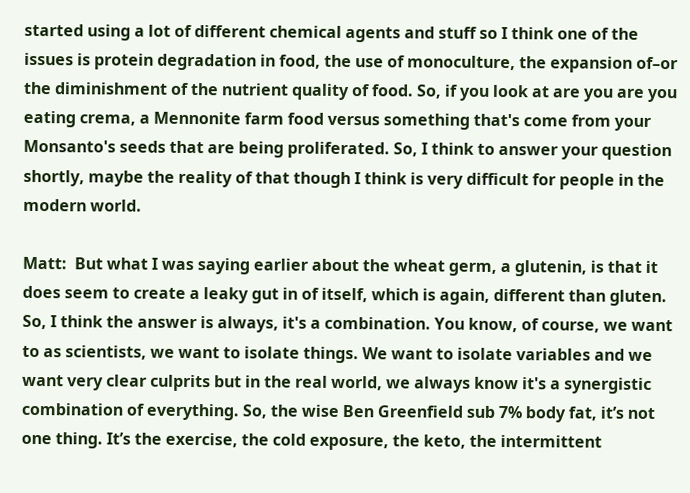started using a lot of different chemical agents and stuff so I think one of the issues is protein degradation in food, the use of monoculture, the expansion of–or the diminishment of the nutrient quality of food. So, if you look at are you are you eating crema, a Mennonite farm food versus something that's come from your Monsanto's seeds that are being proliferated. So, I think to answer your question shortly, maybe the reality of that though I think is very difficult for people in the modern world.

Matt:  But what I was saying earlier about the wheat germ, a glutenin, is that it does seem to create a leaky gut in of itself, which is again, different than gluten. So, I think the answer is always, it's a combination. You know, of course, we want to as scientists, we want to isolate things. We want to isolate variables and we want very clear culprits but in the real world, we always know it's a synergistic combination of everything. So, the wise Ben Greenfield sub 7% body fat, it’s not one thing. It’s the exercise, the cold exposure, the keto, the intermittent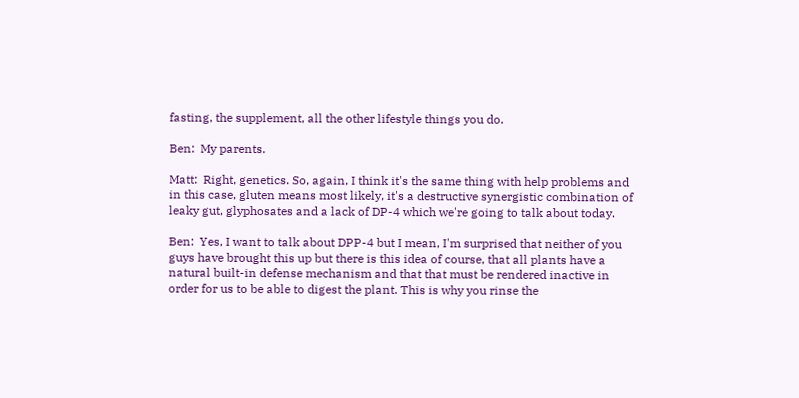fasting, the supplement, all the other lifestyle things you do.

Ben:  My parents.

Matt:  Right, genetics. So, again, I think it's the same thing with help problems and in this case, gluten means most likely, it's a destructive synergistic combination of leaky gut, glyphosates and a lack of DP-4 which we're going to talk about today.

Ben:  Yes, I want to talk about DPP-4 but I mean, I'm surprised that neither of you guys have brought this up but there is this idea of course, that all plants have a natural built-in defense mechanism and that that must be rendered inactive in order for us to be able to digest the plant. This is why you rinse the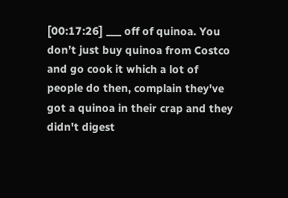[00:17:26] ___ off of quinoa. You don’t just buy quinoa from Costco and go cook it which a lot of people do then, complain they've got a quinoa in their crap and they didn't digest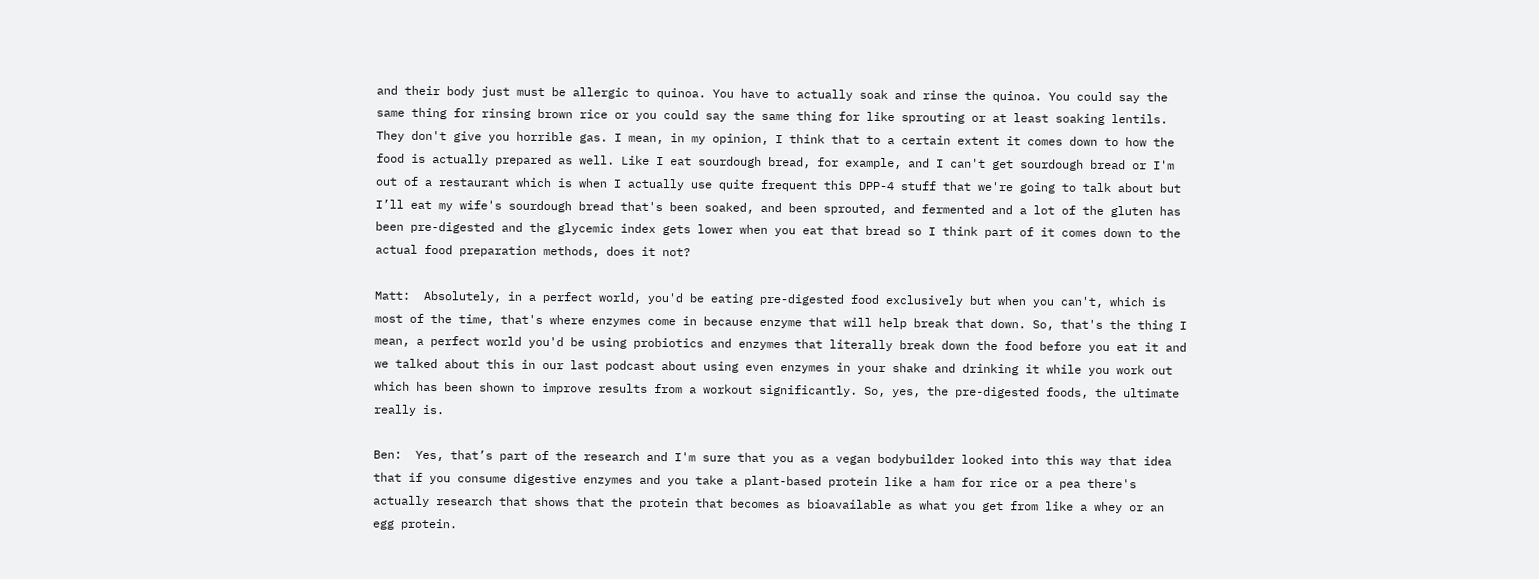and their body just must be allergic to quinoa. You have to actually soak and rinse the quinoa. You could say the same thing for rinsing brown rice or you could say the same thing for like sprouting or at least soaking lentils. They don't give you horrible gas. I mean, in my opinion, I think that to a certain extent it comes down to how the food is actually prepared as well. Like I eat sourdough bread, for example, and I can't get sourdough bread or I'm out of a restaurant which is when I actually use quite frequent this DPP-4 stuff that we're going to talk about but I’ll eat my wife's sourdough bread that's been soaked, and been sprouted, and fermented and a lot of the gluten has been pre-digested and the glycemic index gets lower when you eat that bread so I think part of it comes down to the actual food preparation methods, does it not?

Matt:  Absolutely, in a perfect world, you'd be eating pre-digested food exclusively but when you can't, which is most of the time, that's where enzymes come in because enzyme that will help break that down. So, that's the thing I mean, a perfect world you'd be using probiotics and enzymes that literally break down the food before you eat it and we talked about this in our last podcast about using even enzymes in your shake and drinking it while you work out which has been shown to improve results from a workout significantly. So, yes, the pre-digested foods, the ultimate really is.

Ben:  Yes, that’s part of the research and I'm sure that you as a vegan bodybuilder looked into this way that idea that if you consume digestive enzymes and you take a plant-based protein like a ham for rice or a pea there's actually research that shows that the protein that becomes as bioavailable as what you get from like a whey or an egg protein.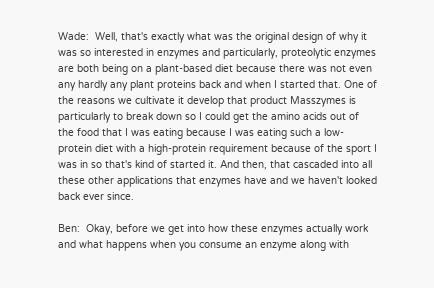Wade:  Well, that's exactly what was the original design of why it was so interested in enzymes and particularly, proteolytic enzymes are both being on a plant-based diet because there was not even any hardly any plant proteins back and when I started that. One of the reasons we cultivate it develop that product Masszymes is particularly to break down so I could get the amino acids out of the food that I was eating because I was eating such a low-protein diet with a high-protein requirement because of the sport I was in so that's kind of started it. And then, that cascaded into all these other applications that enzymes have and we haven't looked back ever since.

Ben:  Okay, before we get into how these enzymes actually work and what happens when you consume an enzyme along with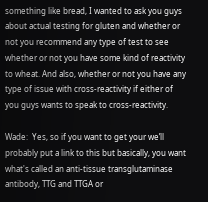something like bread, I wanted to ask you guys about actual testing for gluten and whether or not you recommend any type of test to see whether or not you have some kind of reactivity to wheat. And also, whether or not you have any type of issue with cross-reactivity if either of you guys wants to speak to cross-reactivity.

Wade:  Yes, so if you want to get your we’ll probably put a link to this but basically, you want what's called an anti-tissue transglutaminase antibody, TTG and TTGA or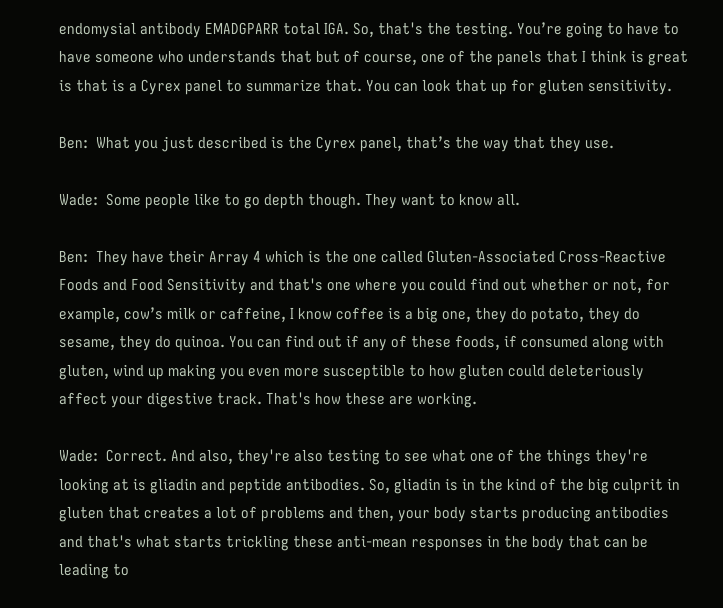endomysial antibody EMADGPARR total IGA. So, that's the testing. You’re going to have to have someone who understands that but of course, one of the panels that I think is great is that is a Cyrex panel to summarize that. You can look that up for gluten sensitivity.

Ben:  What you just described is the Cyrex panel, that’s the way that they use.

Wade:  Some people like to go depth though. They want to know all.

Ben:  They have their Array 4 which is the one called Gluten-Associated Cross-Reactive Foods and Food Sensitivity and that's one where you could find out whether or not, for example, cow’s milk or caffeine, I know coffee is a big one, they do potato, they do sesame, they do quinoa. You can find out if any of these foods, if consumed along with gluten, wind up making you even more susceptible to how gluten could deleteriously affect your digestive track. That's how these are working.

Wade:  Correct. And also, they're also testing to see what one of the things they're looking at is gliadin and peptide antibodies. So, gliadin is in the kind of the big culprit in gluten that creates a lot of problems and then, your body starts producing antibodies and that's what starts trickling these anti-mean responses in the body that can be leading to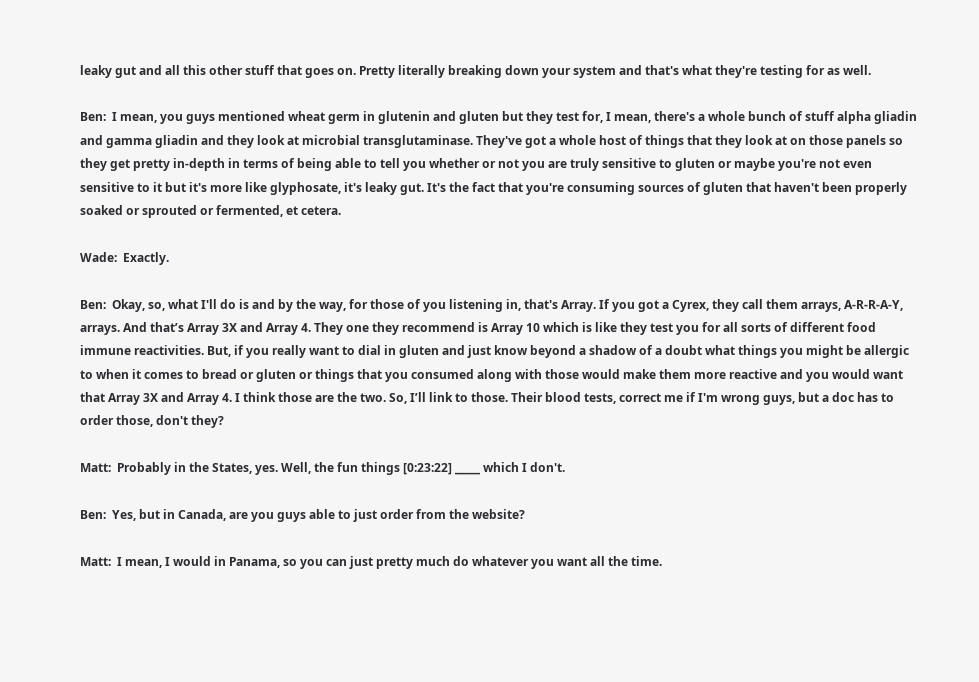leaky gut and all this other stuff that goes on. Pretty literally breaking down your system and that's what they're testing for as well.

Ben:  I mean, you guys mentioned wheat germ in glutenin and gluten but they test for, I mean, there's a whole bunch of stuff alpha gliadin and gamma gliadin and they look at microbial transglutaminase. They've got a whole host of things that they look at on those panels so they get pretty in-depth in terms of being able to tell you whether or not you are truly sensitive to gluten or maybe you're not even sensitive to it but it's more like glyphosate, it's leaky gut. It's the fact that you're consuming sources of gluten that haven't been properly soaked or sprouted or fermented, et cetera.

Wade:  Exactly.

Ben:  Okay, so, what I'll do is and by the way, for those of you listening in, that's Array. If you got a Cyrex, they call them arrays, A-R-R-A-Y, arrays. And that’s Array 3X and Array 4. They one they recommend is Array 10 which is like they test you for all sorts of different food immune reactivities. But, if you really want to dial in gluten and just know beyond a shadow of a doubt what things you might be allergic to when it comes to bread or gluten or things that you consumed along with those would make them more reactive and you would want that Array 3X and Array 4. I think those are the two. So, I’ll link to those. Their blood tests, correct me if I'm wrong guys, but a doc has to order those, don't they?

Matt:  Probably in the States, yes. Well, the fun things [0:23:22] _____ which I don't.

Ben:  Yes, but in Canada, are you guys able to just order from the website?

Matt:  I mean, I would in Panama, so you can just pretty much do whatever you want all the time.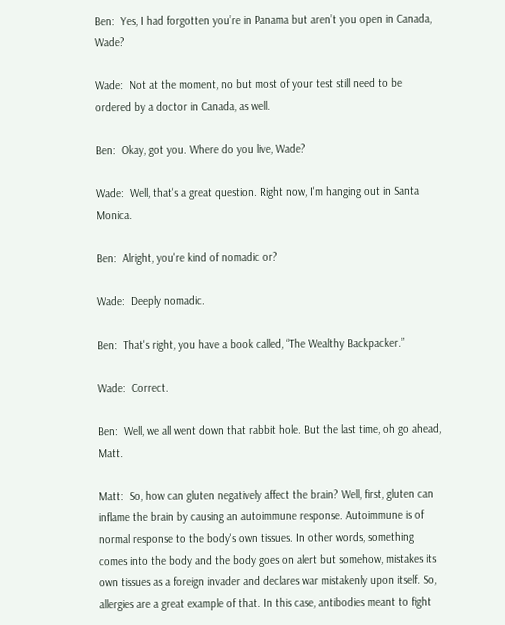Ben:  Yes, I had forgotten you’re in Panama but aren’t you open in Canada, Wade?

Wade:  Not at the moment, no but most of your test still need to be ordered by a doctor in Canada, as well.

Ben:  Okay, got you. Where do you live, Wade?

Wade:  Well, that's a great question. Right now, I'm hanging out in Santa Monica.

Ben:  Alright, you're kind of nomadic or?

Wade:  Deeply nomadic.

Ben:  That's right, you have a book called, “The Wealthy Backpacker.”

Wade:  Correct.

Ben:  Well, we all went down that rabbit hole. But the last time, oh go ahead, Matt.

Matt:  So, how can gluten negatively affect the brain? Well, first, gluten can inflame the brain by causing an autoimmune response. Autoimmune is of normal response to the body's own tissues. In other words, something comes into the body and the body goes on alert but somehow, mistakes its own tissues as a foreign invader and declares war mistakenly upon itself. So, allergies are a great example of that. In this case, antibodies meant to fight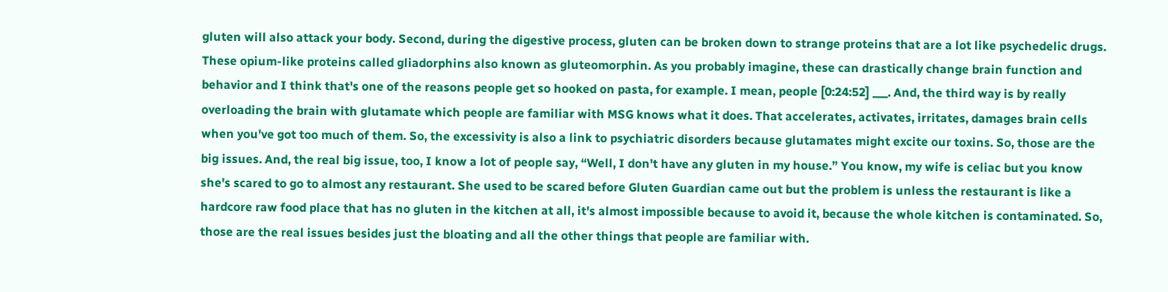gluten will also attack your body. Second, during the digestive process, gluten can be broken down to strange proteins that are a lot like psychedelic drugs. These opium-like proteins called gliadorphins also known as gluteomorphin. As you probably imagine, these can drastically change brain function and behavior and I think that's one of the reasons people get so hooked on pasta, for example. I mean, people [0:24:52] ___. And, the third way is by really overloading the brain with glutamate which people are familiar with MSG knows what it does. That accelerates, activates, irritates, damages brain cells when you've got too much of them. So, the excessivity is also a link to psychiatric disorders because glutamates might excite our toxins. So, those are the big issues. And, the real big issue, too, I know a lot of people say, “Well, I don't have any gluten in my house.” You know, my wife is celiac but you know she's scared to go to almost any restaurant. She used to be scared before Gluten Guardian came out but the problem is unless the restaurant is like a hardcore raw food place that has no gluten in the kitchen at all, it's almost impossible because to avoid it, because the whole kitchen is contaminated. So, those are the real issues besides just the bloating and all the other things that people are familiar with.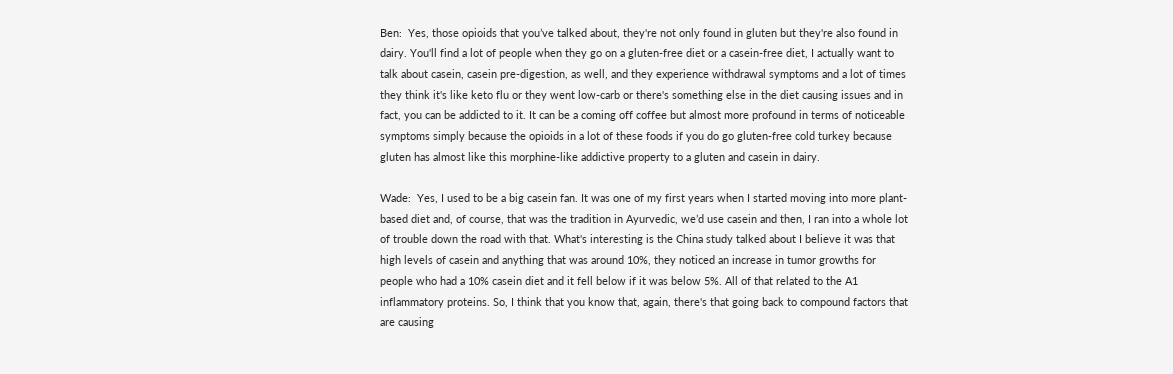Ben:  Yes, those opioids that you’ve talked about, they're not only found in gluten but they're also found in dairy. You'll find a lot of people when they go on a gluten-free diet or a casein-free diet, I actually want to talk about casein, casein pre-digestion, as well, and they experience withdrawal symptoms and a lot of times they think it's like keto flu or they went low-carb or there's something else in the diet causing issues and in fact, you can be addicted to it. It can be a coming off coffee but almost more profound in terms of noticeable symptoms simply because the opioids in a lot of these foods if you do go gluten-free cold turkey because gluten has almost like this morphine-like addictive property to a gluten and casein in dairy.

Wade:  Yes, I used to be a big casein fan. It was one of my first years when I started moving into more plant-based diet and, of course, that was the tradition in Ayurvedic, we’d use casein and then, I ran into a whole lot of trouble down the road with that. What's interesting is the China study talked about I believe it was that high levels of casein and anything that was around 10%, they noticed an increase in tumor growths for people who had a 10% casein diet and it fell below if it was below 5%. All of that related to the A1 inflammatory proteins. So, I think that you know that, again, there's that going back to compound factors that are causing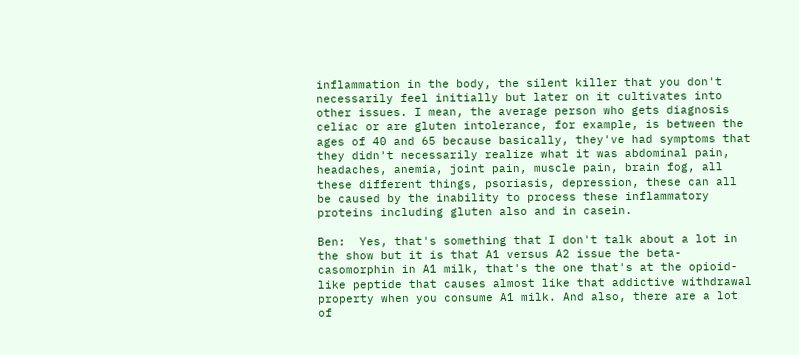inflammation in the body, the silent killer that you don't necessarily feel initially but later on it cultivates into other issues. I mean, the average person who gets diagnosis celiac or are gluten intolerance, for example, is between the ages of 40 and 65 because basically, they've had symptoms that they didn't necessarily realize what it was abdominal pain, headaches, anemia, joint pain, muscle pain, brain fog, all these different things, psoriasis, depression, these can all be caused by the inability to process these inflammatory proteins including gluten also and in casein.

Ben:  Yes, that's something that I don't talk about a lot in the show but it is that A1 versus A2 issue the beta-casomorphin in A1 milk, that's the one that's at the opioid-like peptide that causes almost like that addictive withdrawal property when you consume A1 milk. And also, there are a lot of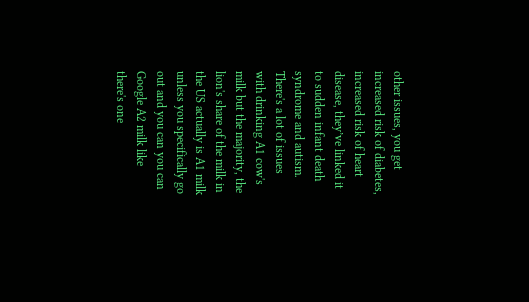other issues, you get increased risk of diabetes, increased risk of heart disease, they’ve linked it to sudden infant death syndrome and autism. There's a lot of issues with drinking A1 cow's milk but the majority, the lion's share of the milk in the US actually is A1 milk unless you specifically go out and you can you can Google A2 milk like there's one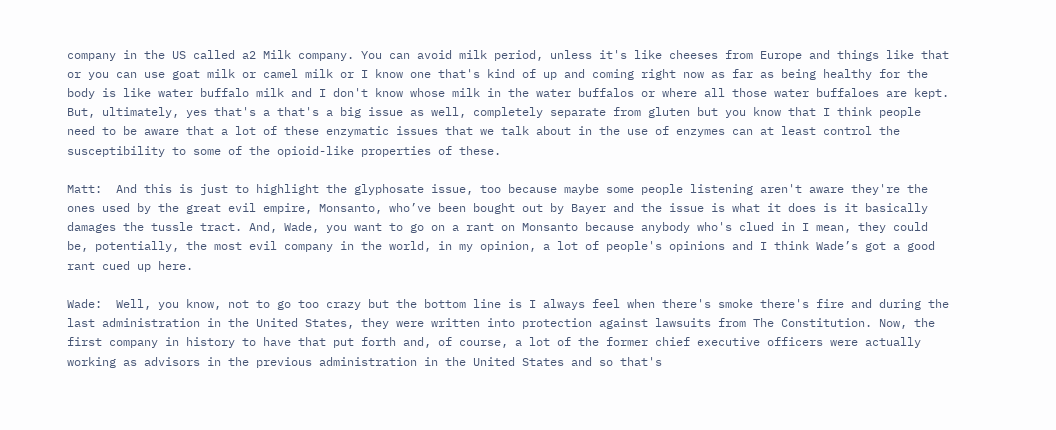company in the US called a2 Milk company. You can avoid milk period, unless it's like cheeses from Europe and things like that or you can use goat milk or camel milk or I know one that's kind of up and coming right now as far as being healthy for the body is like water buffalo milk and I don't know whose milk in the water buffalos or where all those water buffaloes are kept. But, ultimately, yes that's a that's a big issue as well, completely separate from gluten but you know that I think people need to be aware that a lot of these enzymatic issues that we talk about in the use of enzymes can at least control the susceptibility to some of the opioid-like properties of these.

Matt:  And this is just to highlight the glyphosate issue, too because maybe some people listening aren't aware they're the ones used by the great evil empire, Monsanto, who’ve been bought out by Bayer and the issue is what it does is it basically damages the tussle tract. And, Wade, you want to go on a rant on Monsanto because anybody who's clued in I mean, they could be, potentially, the most evil company in the world, in my opinion, a lot of people's opinions and I think Wade’s got a good rant cued up here.

Wade:  Well, you know, not to go too crazy but the bottom line is I always feel when there's smoke there's fire and during the last administration in the United States, they were written into protection against lawsuits from The Constitution. Now, the first company in history to have that put forth and, of course, a lot of the former chief executive officers were actually working as advisors in the previous administration in the United States and so that's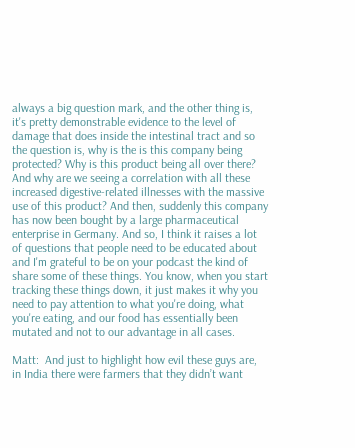always a big question mark, and the other thing is, it's pretty demonstrable evidence to the level of damage that does inside the intestinal tract and so the question is, why is the is this company being protected? Why is this product being all over there? And why are we seeing a correlation with all these increased digestive-related illnesses with the massive use of this product? And then, suddenly this company has now been bought by a large pharmaceutical enterprise in Germany. And so, I think it raises a lot of questions that people need to be educated about and I'm grateful to be on your podcast the kind of share some of these things. You know, when you start tracking these things down, it just makes it why you need to pay attention to what you're doing, what you're eating, and our food has essentially been mutated and not to our advantage in all cases.

Matt:  And just to highlight how evil these guys are, in India there were farmers that they didn’t want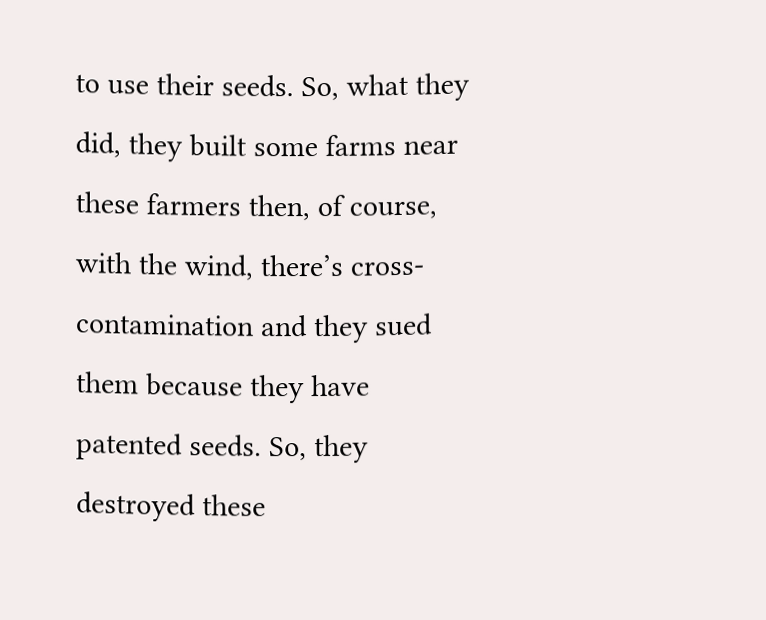to use their seeds. So, what they did, they built some farms near these farmers then, of course, with the wind, there’s cross-contamination and they sued them because they have patented seeds. So, they destroyed these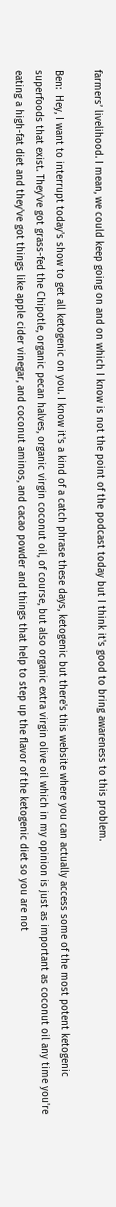farmers’ livelihood. I mean, we could keep going on and on which I know is not the point of the podcast today but I think it's good to bring awareness to this problem.

Ben:  Hey, I want to interrupt today's show to get all ketogenic on you. I know it's a kind of a catch phrase these days, ketogenic but there's this website where you can actually access some of the most potent ketogenic superfoods that exist. They've got grass-fed the Chipotle, organic pecan halves, organic virgin coconut oil, of course, but also organic extra virgin olive oil which in my opinion is just as important as coconut oil any time you're eating a high-fat diet and they've got things like apple cider vinegar, and coconut aminos, and cacao powder and things that help to step up the flavor of the ketogenic diet so you are not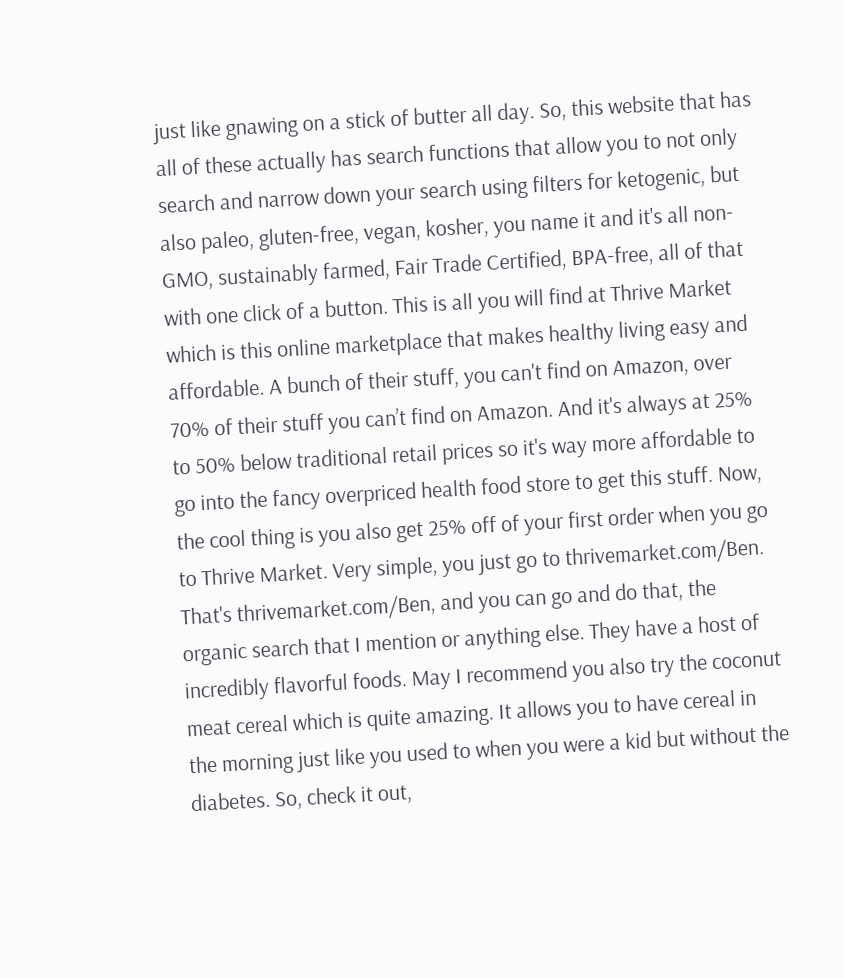just like gnawing on a stick of butter all day. So, this website that has all of these actually has search functions that allow you to not only search and narrow down your search using filters for ketogenic, but also paleo, gluten-free, vegan, kosher, you name it and it's all non-GMO, sustainably farmed, Fair Trade Certified, BPA-free, all of that with one click of a button. This is all you will find at Thrive Market which is this online marketplace that makes healthy living easy and affordable. A bunch of their stuff, you can't find on Amazon, over 70% of their stuff you can’t find on Amazon. And it's always at 25% to 50% below traditional retail prices so it's way more affordable to go into the fancy overpriced health food store to get this stuff. Now, the cool thing is you also get 25% off of your first order when you go to Thrive Market. Very simple, you just go to thrivemarket.com/Ben. That's thrivemarket.com/Ben, and you can go and do that, the organic search that I mention or anything else. They have a host of incredibly flavorful foods. May I recommend you also try the coconut meat cereal which is quite amazing. It allows you to have cereal in the morning just like you used to when you were a kid but without the diabetes. So, check it out,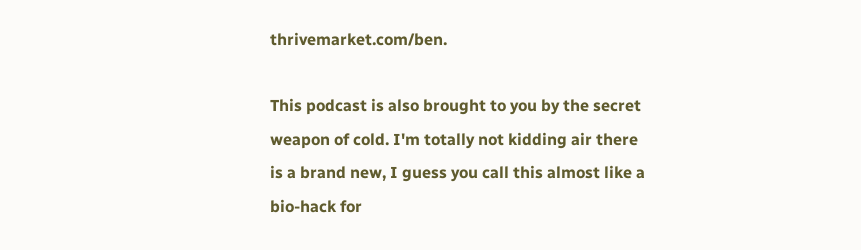thrivemarket.com/ben.

This podcast is also brought to you by the secret weapon of cold. I'm totally not kidding air there is a brand new, I guess you call this almost like a bio-hack for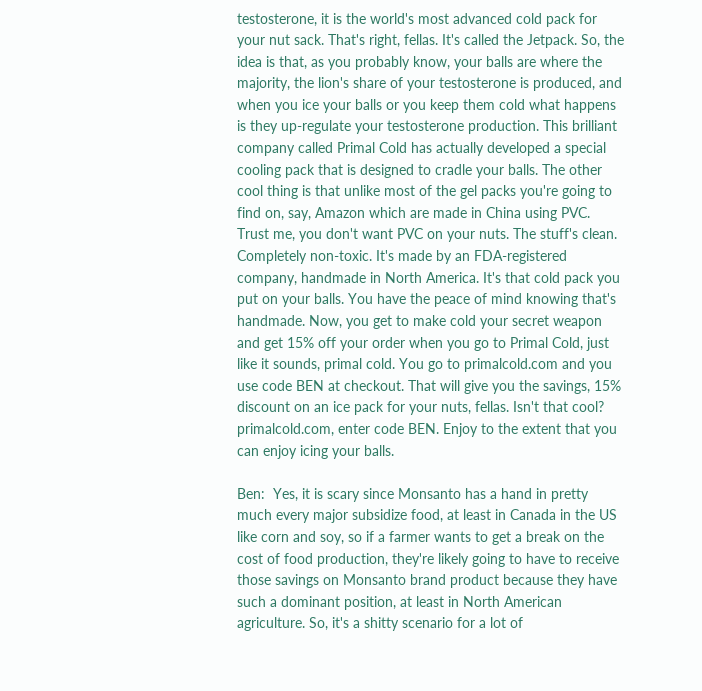testosterone, it is the world's most advanced cold pack for your nut sack. That's right, fellas. It's called the Jetpack. So, the idea is that, as you probably know, your balls are where the majority, the lion's share of your testosterone is produced, and when you ice your balls or you keep them cold what happens is they up-regulate your testosterone production. This brilliant company called Primal Cold has actually developed a special cooling pack that is designed to cradle your balls. The other cool thing is that unlike most of the gel packs you're going to find on, say, Amazon which are made in China using PVC. Trust me, you don't want PVC on your nuts. The stuff's clean. Completely non-toxic. It's made by an FDA-registered company, handmade in North America. It's that cold pack you put on your balls. You have the peace of mind knowing that's handmade. Now, you get to make cold your secret weapon and get 15% off your order when you go to Primal Cold, just like it sounds, primal cold. You go to primalcold.com and you use code BEN at checkout. That will give you the savings, 15% discount on an ice pack for your nuts, fellas. Isn't that cool? primalcold.com, enter code BEN. Enjoy to the extent that you can enjoy icing your balls.

Ben:  Yes, it is scary since Monsanto has a hand in pretty much every major subsidize food, at least in Canada in the US like corn and soy, so if a farmer wants to get a break on the cost of food production, they're likely going to have to receive those savings on Monsanto brand product because they have such a dominant position, at least in North American agriculture. So, it's a shitty scenario for a lot of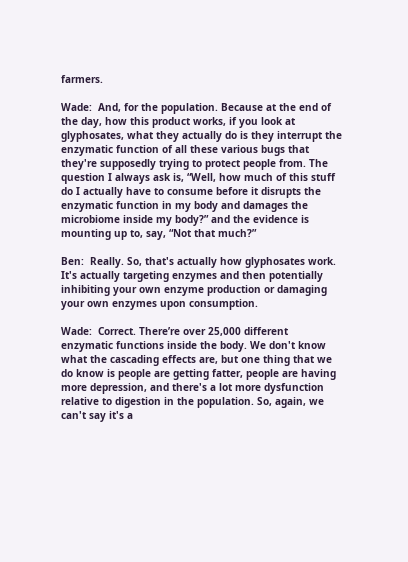farmers.

Wade:  And, for the population. Because at the end of the day, how this product works, if you look at glyphosates, what they actually do is they interrupt the enzymatic function of all these various bugs that they're supposedly trying to protect people from. The question I always ask is, “Well, how much of this stuff do I actually have to consume before it disrupts the enzymatic function in my body and damages the microbiome inside my body?” and the evidence is mounting up to, say, “Not that much?”

Ben:  Really. So, that's actually how glyphosates work. It's actually targeting enzymes and then potentially inhibiting your own enzyme production or damaging your own enzymes upon consumption.

Wade:  Correct. There’re over 25,000 different enzymatic functions inside the body. We don't know what the cascading effects are, but one thing that we do know is people are getting fatter, people are having more depression, and there's a lot more dysfunction relative to digestion in the population. So, again, we can't say it's a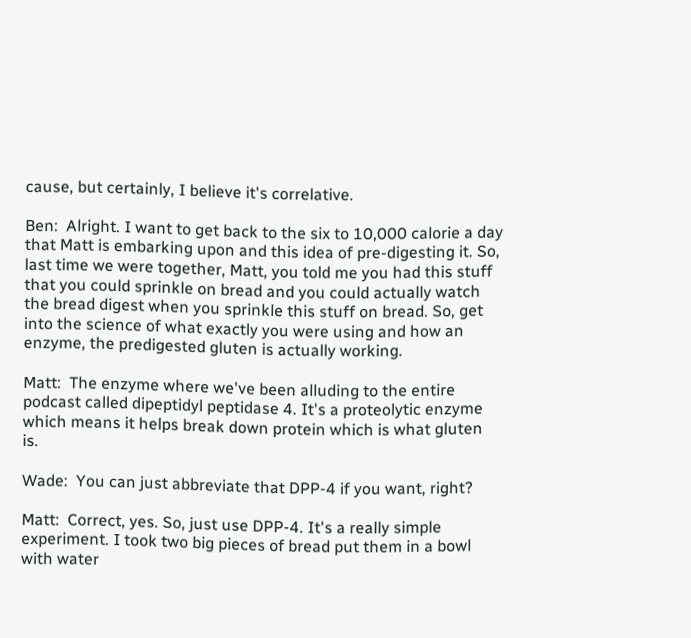cause, but certainly, I believe it's correlative.

Ben:  Alright. I want to get back to the six to 10,000 calorie a day that Matt is embarking upon and this idea of pre-digesting it. So, last time we were together, Matt, you told me you had this stuff that you could sprinkle on bread and you could actually watch the bread digest when you sprinkle this stuff on bread. So, get into the science of what exactly you were using and how an enzyme, the predigested gluten is actually working.

Matt:  The enzyme where we've been alluding to the entire podcast called dipeptidyl peptidase 4. It's a proteolytic enzyme which means it helps break down protein which is what gluten is.

Wade:  You can just abbreviate that DPP-4 if you want, right?

Matt:  Correct, yes. So, just use DPP-4. It's a really simple experiment. I took two big pieces of bread put them in a bowl with water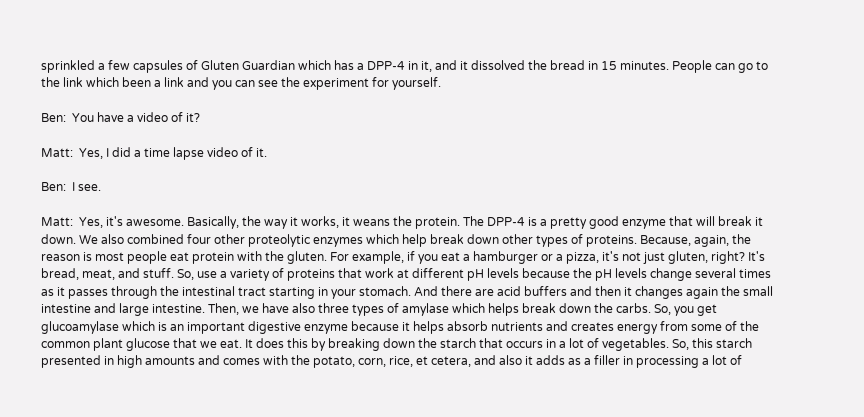sprinkled a few capsules of Gluten Guardian which has a DPP-4 in it, and it dissolved the bread in 15 minutes. People can go to the link which been a link and you can see the experiment for yourself.

Ben:  You have a video of it?

Matt:  Yes, I did a time lapse video of it.

Ben:  I see.

Matt:  Yes, it's awesome. Basically, the way it works, it weans the protein. The DPP-4 is a pretty good enzyme that will break it down. We also combined four other proteolytic enzymes which help break down other types of proteins. Because, again, the reason is most people eat protein with the gluten. For example, if you eat a hamburger or a pizza, it's not just gluten, right? It's bread, meat, and stuff. So, use a variety of proteins that work at different pH levels because the pH levels change several times as it passes through the intestinal tract starting in your stomach. And there are acid buffers and then it changes again the small intestine and large intestine. Then, we have also three types of amylase which helps break down the carbs. So, you get glucoamylase which is an important digestive enzyme because it helps absorb nutrients and creates energy from some of the common plant glucose that we eat. It does this by breaking down the starch that occurs in a lot of vegetables. So, this starch presented in high amounts and comes with the potato, corn, rice, et cetera, and also it adds as a filler in processing a lot of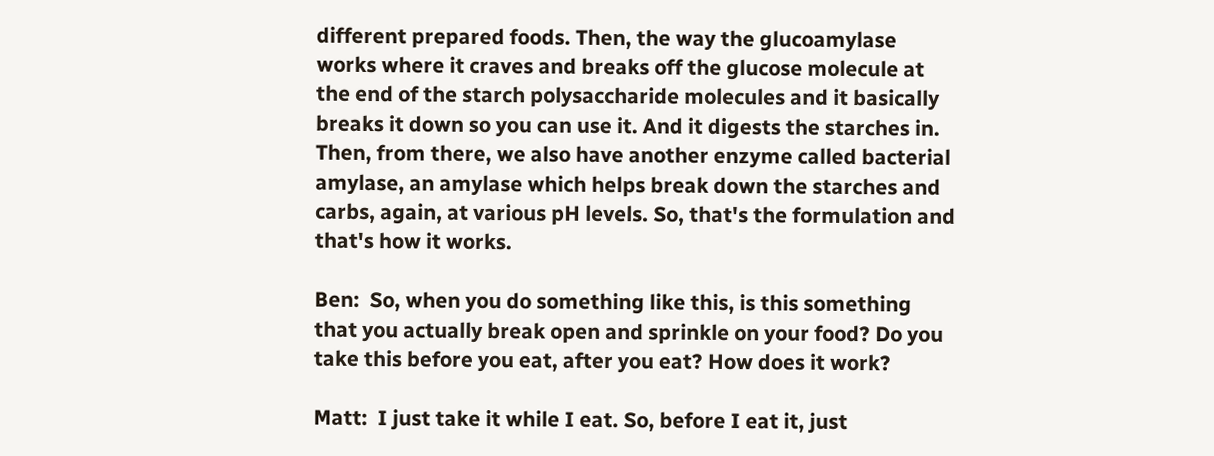different prepared foods. Then, the way the glucoamylase works where it craves and breaks off the glucose molecule at the end of the starch polysaccharide molecules and it basically breaks it down so you can use it. And it digests the starches in. Then, from there, we also have another enzyme called bacterial amylase, an amylase which helps break down the starches and carbs, again, at various pH levels. So, that's the formulation and that's how it works.

Ben:  So, when you do something like this, is this something that you actually break open and sprinkle on your food? Do you take this before you eat, after you eat? How does it work?

Matt:  I just take it while I eat. So, before I eat it, just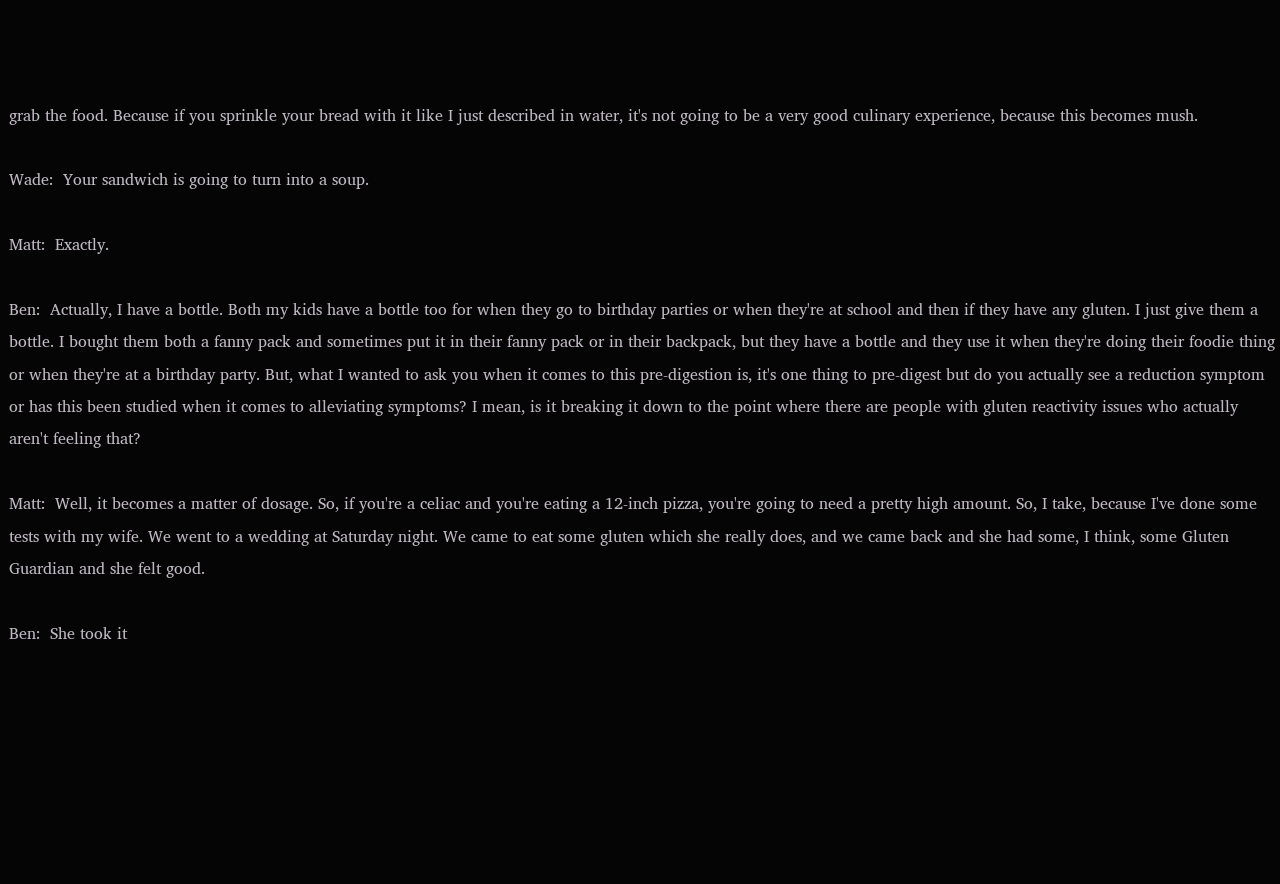grab the food. Because if you sprinkle your bread with it like I just described in water, it's not going to be a very good culinary experience, because this becomes mush.

Wade:  Your sandwich is going to turn into a soup.

Matt:  Exactly.

Ben:  Actually, I have a bottle. Both my kids have a bottle too for when they go to birthday parties or when they're at school and then if they have any gluten. I just give them a bottle. I bought them both a fanny pack and sometimes put it in their fanny pack or in their backpack, but they have a bottle and they use it when they're doing their foodie thing or when they're at a birthday party. But, what I wanted to ask you when it comes to this pre-digestion is, it's one thing to pre-digest but do you actually see a reduction symptom or has this been studied when it comes to alleviating symptoms? I mean, is it breaking it down to the point where there are people with gluten reactivity issues who actually aren't feeling that?

Matt:  Well, it becomes a matter of dosage. So, if you're a celiac and you're eating a 12-inch pizza, you're going to need a pretty high amount. So, I take, because I've done some tests with my wife. We went to a wedding at Saturday night. We came to eat some gluten which she really does, and we came back and she had some, I think, some Gluten Guardian and she felt good.

Ben:  She took it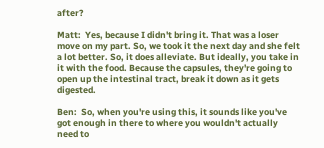after?

Matt:  Yes, because I didn't bring it. That was a loser move on my part. So, we took it the next day and she felt a lot better. So, it does alleviate. But ideally, you take in it with the food. Because the capsules, they're going to open up the intestinal tract, break it down as it gets digested.

Ben:  So, when you're using this, it sounds like you've got enough in there to where you wouldn't actually need to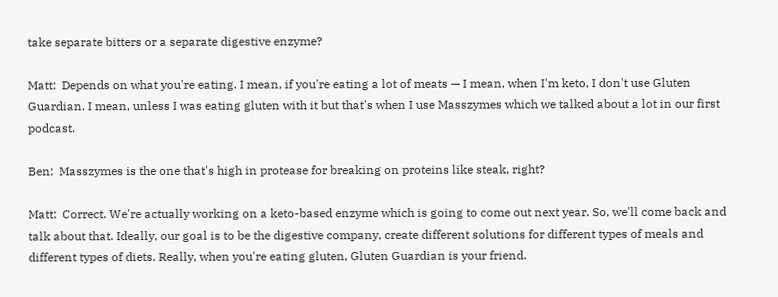take separate bitters or a separate digestive enzyme?

Matt:  Depends on what you're eating. I mean, if you're eating a lot of meats — I mean, when I'm keto, I don't use Gluten Guardian. I mean, unless I was eating gluten with it but that's when I use Masszymes which we talked about a lot in our first podcast.

Ben:  Masszymes is the one that's high in protease for breaking on proteins like steak, right?

Matt:  Correct. We're actually working on a keto-based enzyme which is going to come out next year. So, we'll come back and talk about that. Ideally, our goal is to be the digestive company, create different solutions for different types of meals and different types of diets. Really, when you're eating gluten, Gluten Guardian is your friend.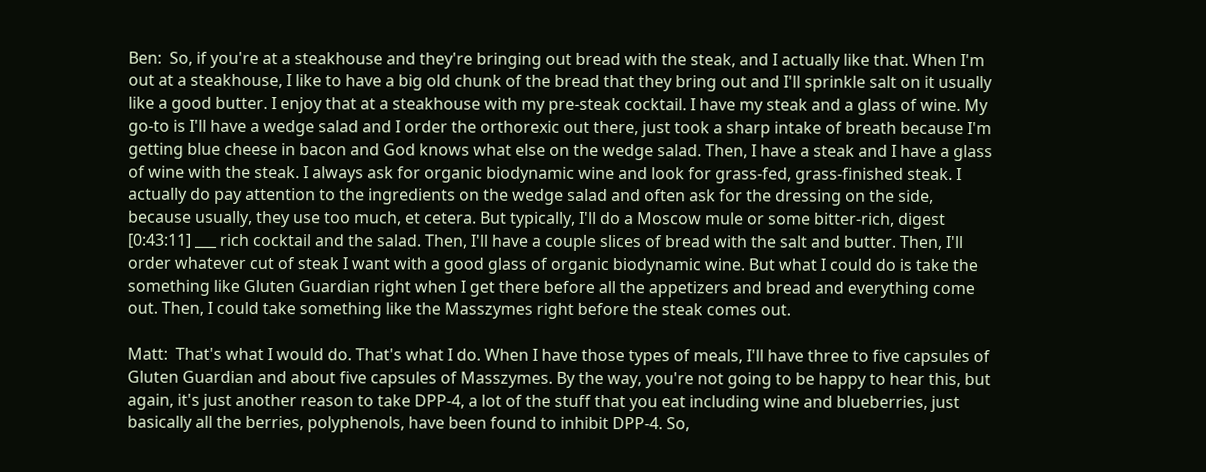Ben:  So, if you're at a steakhouse and they're bringing out bread with the steak, and I actually like that. When I'm out at a steakhouse, I like to have a big old chunk of the bread that they bring out and I'll sprinkle salt on it usually like a good butter. I enjoy that at a steakhouse with my pre-steak cocktail. I have my steak and a glass of wine. My go-to is I'll have a wedge salad and I order the orthorexic out there, just took a sharp intake of breath because I'm getting blue cheese in bacon and God knows what else on the wedge salad. Then, I have a steak and I have a glass of wine with the steak. I always ask for organic biodynamic wine and look for grass-fed, grass-finished steak. I actually do pay attention to the ingredients on the wedge salad and often ask for the dressing on the side, because usually, they use too much, et cetera. But typically, I'll do a Moscow mule or some bitter-rich, digest [0:43:11] ___ rich cocktail and the salad. Then, I'll have a couple slices of bread with the salt and butter. Then, I'll order whatever cut of steak I want with a good glass of organic biodynamic wine. But what I could do is take the something like Gluten Guardian right when I get there before all the appetizers and bread and everything come out. Then, I could take something like the Masszymes right before the steak comes out.

Matt:  That's what I would do. That's what I do. When I have those types of meals, I'll have three to five capsules of Gluten Guardian and about five capsules of Masszymes. By the way, you're not going to be happy to hear this, but again, it's just another reason to take DPP-4, a lot of the stuff that you eat including wine and blueberries, just basically all the berries, polyphenols, have been found to inhibit DPP-4. So,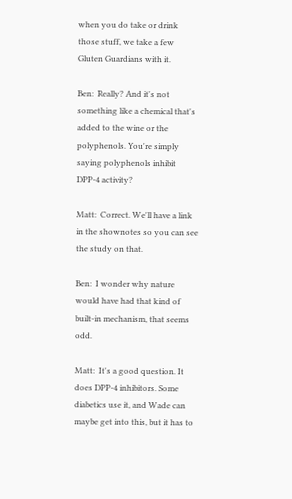when you do take or drink those stuff, we take a few Gluten Guardians with it.

Ben:  Really? And it's not something like a chemical that's added to the wine or the polyphenols. You're simply saying polyphenols inhibit DPP-4 activity?

Matt:  Correct. We'll have a link in the shownotes so you can see the study on that.

Ben:  I wonder why nature would have had that kind of built-in mechanism, that seems odd.

Matt:  It's a good question. It does DPP-4 inhibitors. Some diabetics use it, and Wade can maybe get into this, but it has to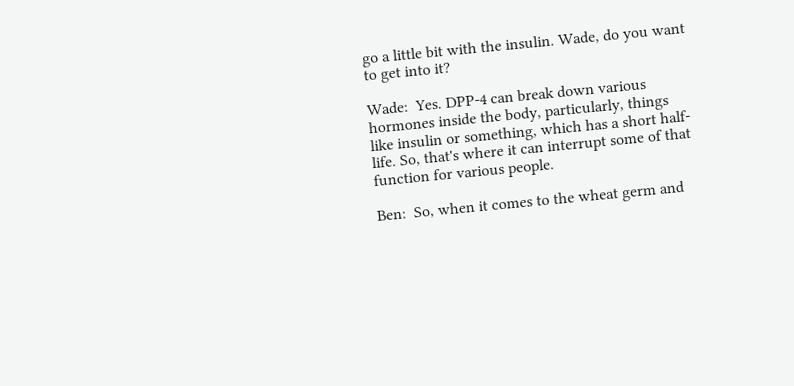go a little bit with the insulin. Wade, do you want to get into it?

Wade:  Yes. DPP-4 can break down various hormones inside the body, particularly, things like insulin or something, which has a short half-life. So, that's where it can interrupt some of that function for various people.

Ben:  So, when it comes to the wheat germ and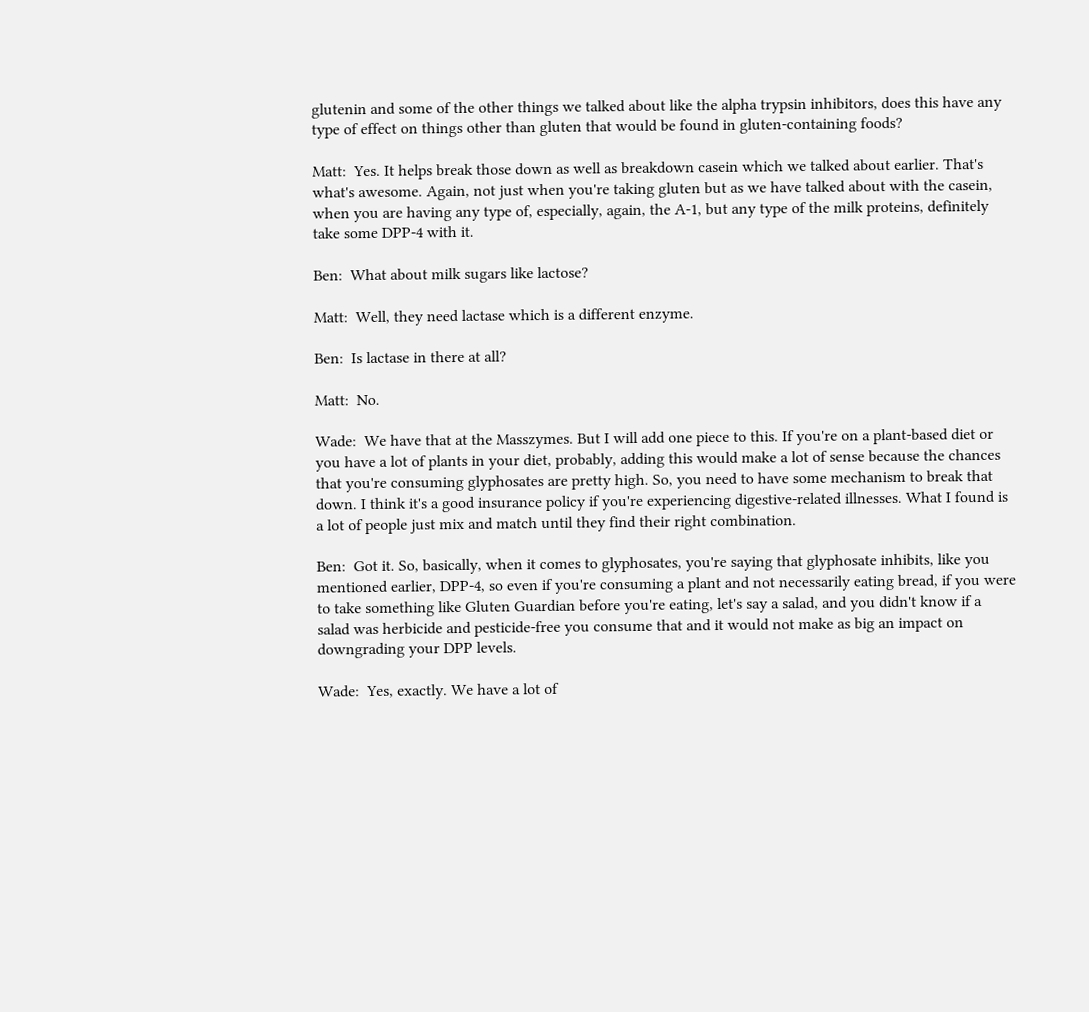glutenin and some of the other things we talked about like the alpha trypsin inhibitors, does this have any type of effect on things other than gluten that would be found in gluten-containing foods?

Matt:  Yes. It helps break those down as well as breakdown casein which we talked about earlier. That's what's awesome. Again, not just when you're taking gluten but as we have talked about with the casein, when you are having any type of, especially, again, the A-1, but any type of the milk proteins, definitely take some DPP-4 with it.

Ben:  What about milk sugars like lactose?

Matt:  Well, they need lactase which is a different enzyme.

Ben:  Is lactase in there at all?

Matt:  No.

Wade:  We have that at the Masszymes. But I will add one piece to this. If you're on a plant-based diet or you have a lot of plants in your diet, probably, adding this would make a lot of sense because the chances that you're consuming glyphosates are pretty high. So, you need to have some mechanism to break that down. I think it's a good insurance policy if you're experiencing digestive-related illnesses. What I found is a lot of people just mix and match until they find their right combination.

Ben:  Got it. So, basically, when it comes to glyphosates, you're saying that glyphosate inhibits, like you mentioned earlier, DPP-4, so even if you're consuming a plant and not necessarily eating bread, if you were to take something like Gluten Guardian before you're eating, let's say a salad, and you didn't know if a salad was herbicide and pesticide-free you consume that and it would not make as big an impact on downgrading your DPP levels.

Wade:  Yes, exactly. We have a lot of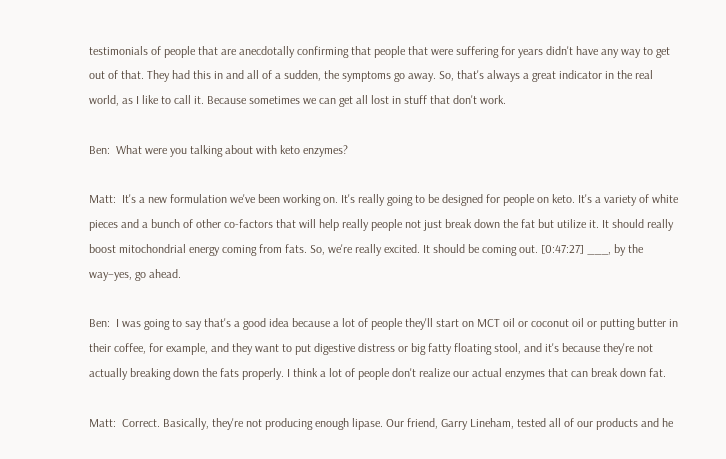testimonials of people that are anecdotally confirming that people that were suffering for years didn't have any way to get out of that. They had this in and all of a sudden, the symptoms go away. So, that's always a great indicator in the real world, as I like to call it. Because sometimes we can get all lost in stuff that don't work.

Ben:  What were you talking about with keto enzymes?

Matt:  It's a new formulation we've been working on. It's really going to be designed for people on keto. It's a variety of white pieces and a bunch of other co-factors that will help really people not just break down the fat but utilize it. It should really boost mitochondrial energy coming from fats. So, we're really excited. It should be coming out. [0:47:27] ___, by the way–yes, go ahead.

Ben:  I was going to say that's a good idea because a lot of people they'll start on MCT oil or coconut oil or putting butter in their coffee, for example, and they want to put digestive distress or big fatty floating stool, and it's because they're not actually breaking down the fats properly. I think a lot of people don't realize our actual enzymes that can break down fat.

Matt:  Correct. Basically, they're not producing enough lipase. Our friend, Garry Lineham, tested all of our products and he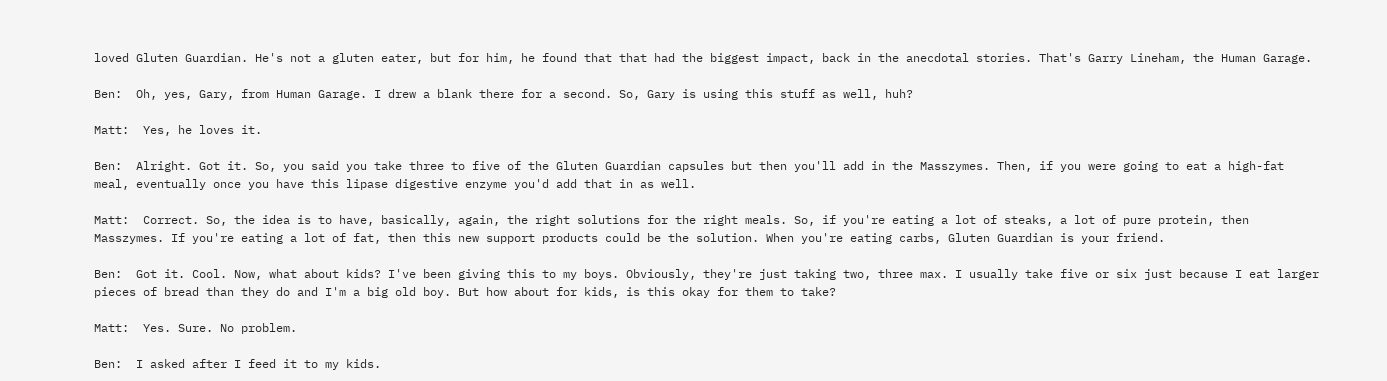loved Gluten Guardian. He's not a gluten eater, but for him, he found that that had the biggest impact, back in the anecdotal stories. That's Garry Lineham, the Human Garage.

Ben:  Oh, yes, Gary, from Human Garage. I drew a blank there for a second. So, Gary is using this stuff as well, huh?

Matt:  Yes, he loves it.

Ben:  Alright. Got it. So, you said you take three to five of the Gluten Guardian capsules but then you'll add in the Masszymes. Then, if you were going to eat a high-fat meal, eventually once you have this lipase digestive enzyme you'd add that in as well.

Matt:  Correct. So, the idea is to have, basically, again, the right solutions for the right meals. So, if you're eating a lot of steaks, a lot of pure protein, then Masszymes. If you're eating a lot of fat, then this new support products could be the solution. When you're eating carbs, Gluten Guardian is your friend.

Ben:  Got it. Cool. Now, what about kids? I've been giving this to my boys. Obviously, they're just taking two, three max. I usually take five or six just because I eat larger pieces of bread than they do and I'm a big old boy. But how about for kids, is this okay for them to take?

Matt:  Yes. Sure. No problem.

Ben:  I asked after I feed it to my kids.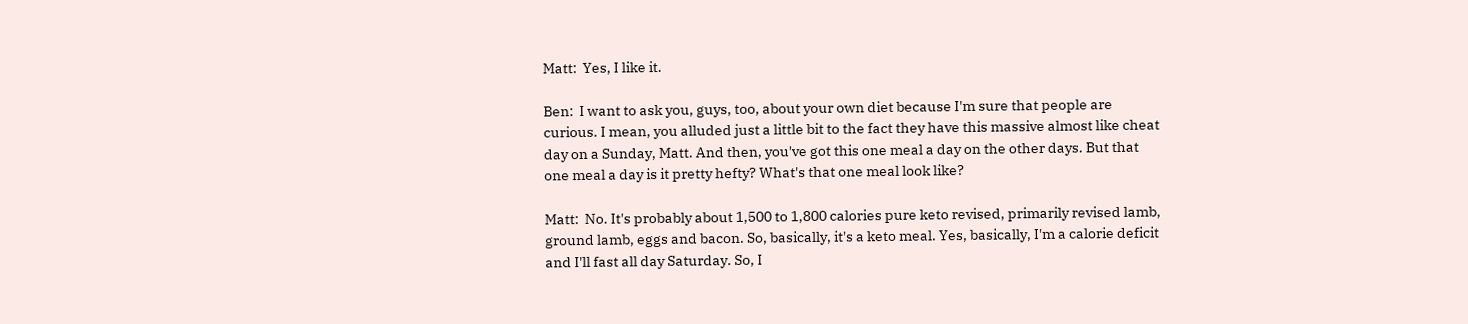Matt:  Yes, I like it.

Ben:  I want to ask you, guys, too, about your own diet because I'm sure that people are curious. I mean, you alluded just a little bit to the fact they have this massive almost like cheat day on a Sunday, Matt. And then, you've got this one meal a day on the other days. But that one meal a day is it pretty hefty? What's that one meal look like?

Matt:  No. It's probably about 1,500 to 1,800 calories pure keto revised, primarily revised lamb, ground lamb, eggs and bacon. So, basically, it's a keto meal. Yes, basically, I'm a calorie deficit and I'll fast all day Saturday. So, I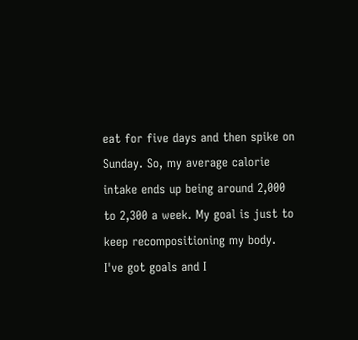eat for five days and then spike on Sunday. So, my average calorie intake ends up being around 2,000 to 2,300 a week. My goal is just to keep recompositioning my body. I've got goals and I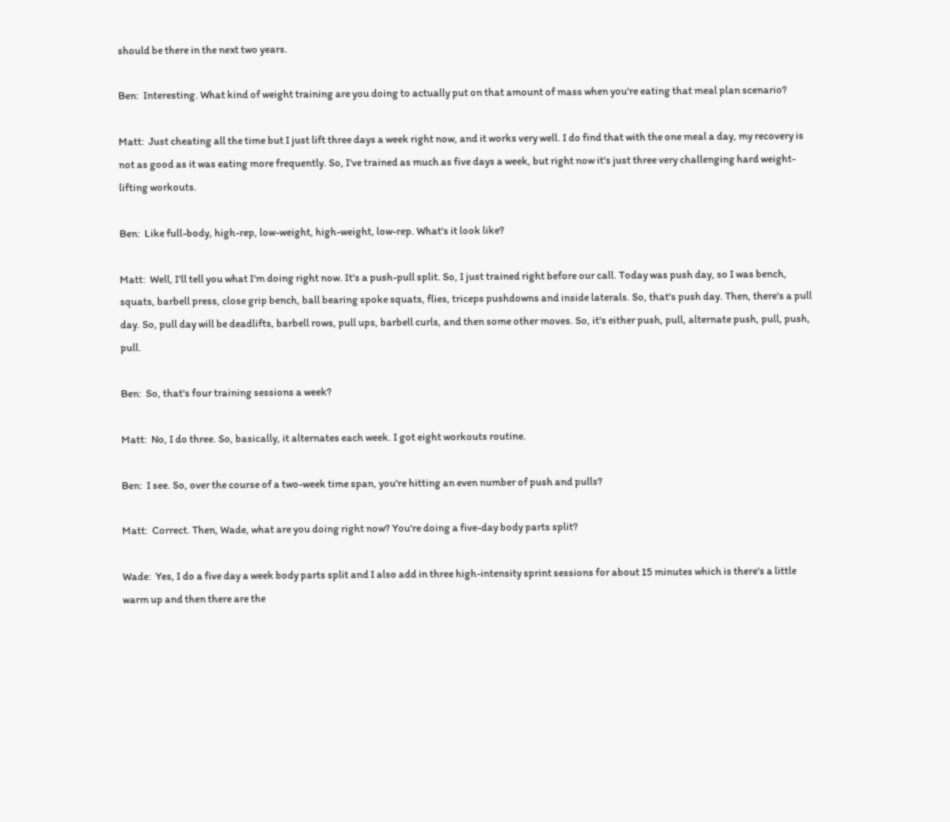should be there in the next two years.

Ben:  Interesting. What kind of weight training are you doing to actually put on that amount of mass when you're eating that meal plan scenario?

Matt:  Just cheating all the time but I just lift three days a week right now, and it works very well. I do find that with the one meal a day, my recovery is not as good as it was eating more frequently. So, I've trained as much as five days a week, but right now it's just three very challenging hard weight-lifting workouts.

Ben:  Like full-body, high-rep, low-weight, high-weight, low-rep. What's it look like?

Matt:  Well, I'll tell you what I'm doing right now. It's a push-pull split. So, I just trained right before our call. Today was push day, so I was bench, squats, barbell press, close grip bench, ball bearing spoke squats, flies, triceps pushdowns and inside laterals. So, that's push day. Then, there's a pull day. So, pull day will be deadlifts, barbell rows, pull ups, barbell curls, and then some other moves. So, it's either push, pull, alternate push, pull, push, pull.

Ben:  So, that's four training sessions a week?

Matt:  No, I do three. So, basically, it alternates each week. I got eight workouts routine.

Ben:  I see. So, over the course of a two-week time span, you're hitting an even number of push and pulls?

Matt:  Correct. Then, Wade, what are you doing right now? You're doing a five-day body parts split?

Wade:  Yes, I do a five day a week body parts split and I also add in three high-intensity sprint sessions for about 15 minutes which is there's a little warm up and then there are the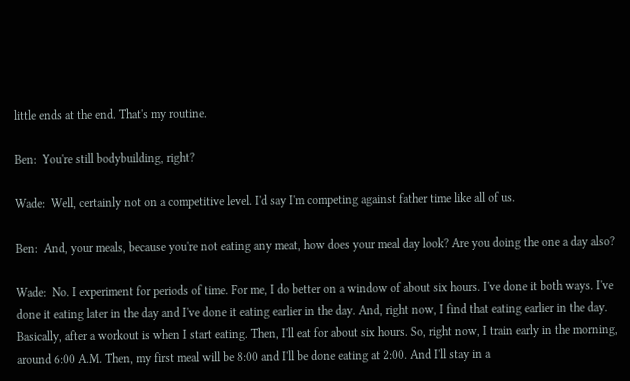little ends at the end. That's my routine.

Ben:  You're still bodybuilding, right?

Wade:  Well, certainly not on a competitive level. I'd say I'm competing against father time like all of us.

Ben:  And, your meals, because you're not eating any meat, how does your meal day look? Are you doing the one a day also?

Wade:  No. I experiment for periods of time. For me, I do better on a window of about six hours. I've done it both ways. I've done it eating later in the day and I've done it eating earlier in the day. And, right now, I find that eating earlier in the day. Basically, after a workout is when I start eating. Then, I'll eat for about six hours. So, right now, I train early in the morning, around 6:00 A.M. Then, my first meal will be 8:00 and I'll be done eating at 2:00. And I'll stay in a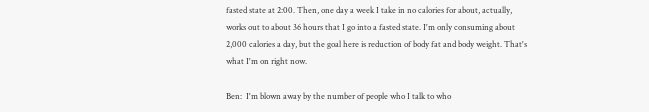fasted state at 2:00. Then, one day a week I take in no calories for about, actually, works out to about 36 hours that I go into a fasted state. I'm only consuming about 2,000 calories a day, but the goal here is reduction of body fat and body weight. That's what I'm on right now.

Ben:  I'm blown away by the number of people who I talk to who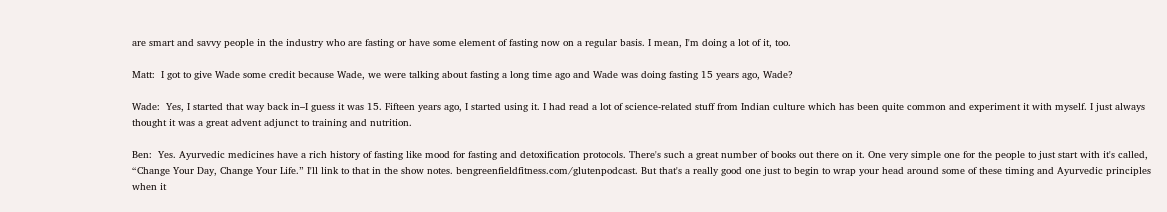are smart and savvy people in the industry who are fasting or have some element of fasting now on a regular basis. I mean, I'm doing a lot of it, too.

Matt:  I got to give Wade some credit because Wade, we were talking about fasting a long time ago and Wade was doing fasting 15 years ago, Wade?

Wade:  Yes, I started that way back in–I guess it was 15. Fifteen years ago, I started using it. I had read a lot of science-related stuff from Indian culture which has been quite common and experiment it with myself. I just always thought it was a great advent adjunct to training and nutrition.

Ben:  Yes. Ayurvedic medicines have a rich history of fasting like mood for fasting and detoxification protocols. There's such a great number of books out there on it. One very simple one for the people to just start with it's called, “Change Your Day, Change Your Life.” I'll link to that in the show notes. bengreenfieldfitness.com/glutenpodcast. But that's a really good one just to begin to wrap your head around some of these timing and Ayurvedic principles when it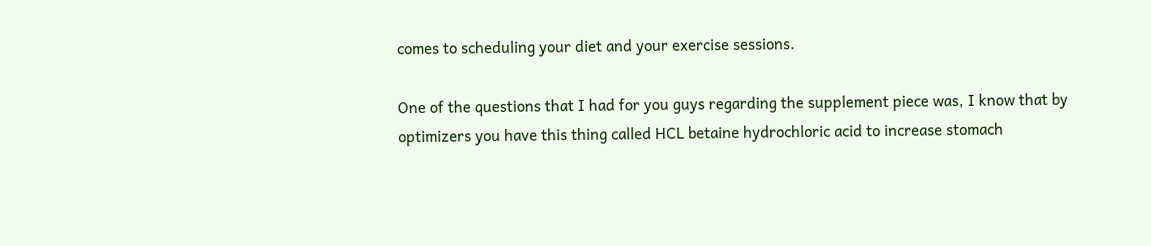comes to scheduling your diet and your exercise sessions.

One of the questions that I had for you guys regarding the supplement piece was, I know that by optimizers you have this thing called HCL betaine hydrochloric acid to increase stomach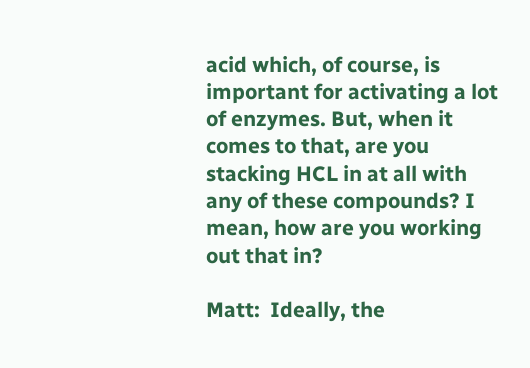acid which, of course, is important for activating a lot of enzymes. But, when it comes to that, are you stacking HCL in at all with any of these compounds? I mean, how are you working out that in?

Matt:  Ideally, the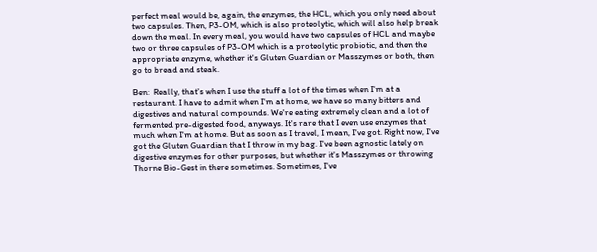perfect meal would be, again, the enzymes, the HCL, which you only need about two capsules. Then, P3-OM, which is also proteolytic, which will also help break down the meal. In every meal, you would have two capsules of HCL and maybe two or three capsules of P3-OM which is a proteolytic probiotic, and then the appropriate enzyme, whether it's Gluten Guardian or Masszymes or both, then go to bread and steak.

Ben:  Really, that's when I use the stuff a lot of the times when I'm at a restaurant. I have to admit when I'm at home, we have so many bitters and digestives and natural compounds. We're eating extremely clean and a lot of fermented pre-digested food, anyways. It's rare that I even use enzymes that much when I'm at home. But as soon as I travel, I mean, I've got. Right now, I've got the Gluten Guardian that I throw in my bag. I've been agnostic lately on digestive enzymes for other purposes, but whether it's Masszymes or throwing Thorne Bio-Gest in there sometimes. Sometimes, I've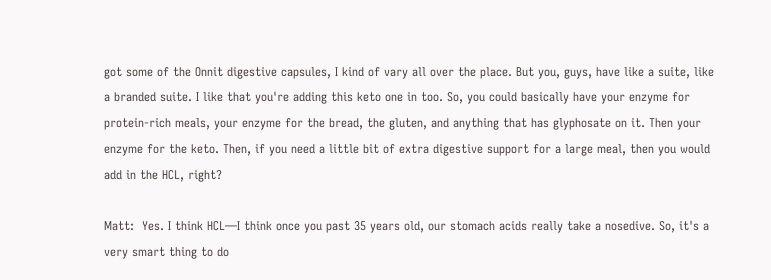got some of the Onnit digestive capsules, I kind of vary all over the place. But you, guys, have like a suite, like a branded suite. I like that you're adding this keto one in too. So, you could basically have your enzyme for protein-rich meals, your enzyme for the bread, the gluten, and anything that has glyphosate on it. Then your enzyme for the keto. Then, if you need a little bit of extra digestive support for a large meal, then you would add in the HCL, right?

Matt:  Yes. I think HCL—I think once you past 35 years old, our stomach acids really take a nosedive. So, it's a very smart thing to do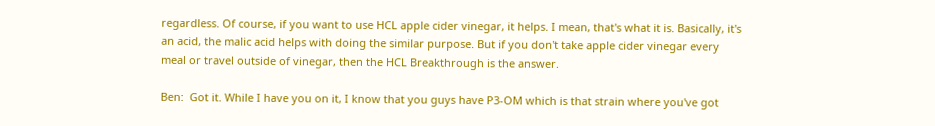regardless. Of course, if you want to use HCL apple cider vinegar, it helps. I mean, that's what it is. Basically, it's an acid, the malic acid helps with doing the similar purpose. But if you don't take apple cider vinegar every meal or travel outside of vinegar, then the HCL Breakthrough is the answer.

Ben:  Got it. While I have you on it, I know that you guys have P3-OM which is that strain where you've got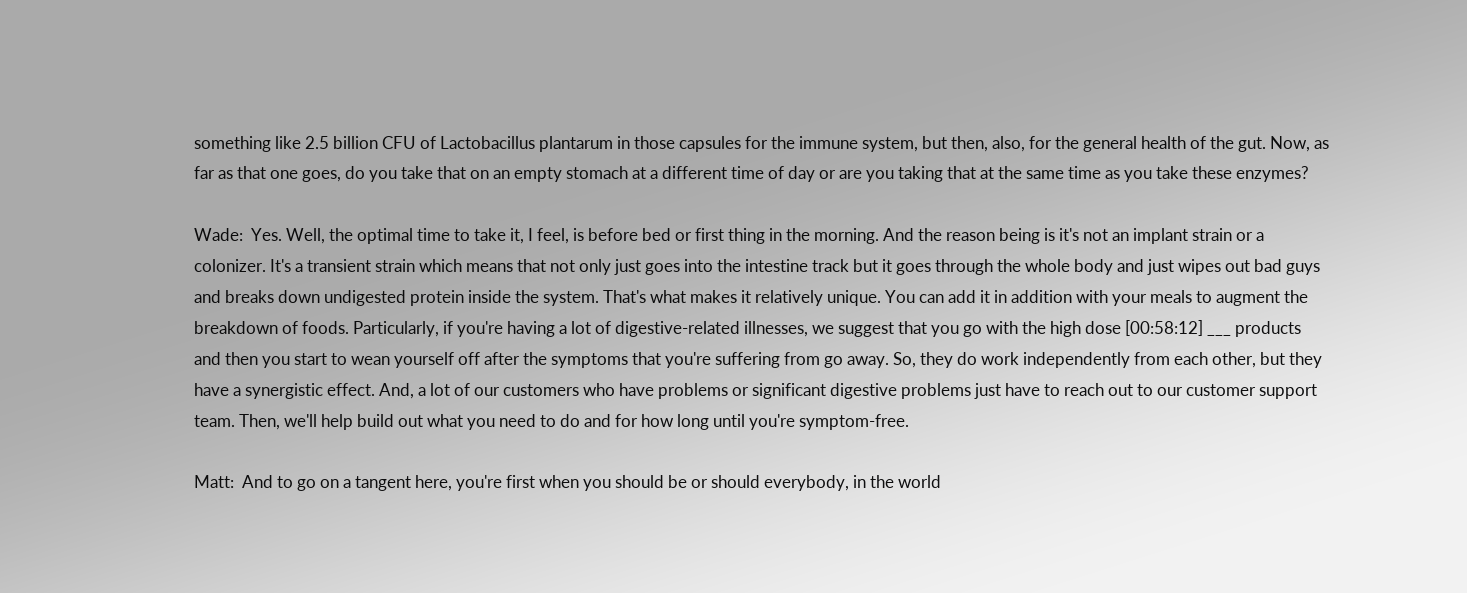something like 2.5 billion CFU of Lactobacillus plantarum in those capsules for the immune system, but then, also, for the general health of the gut. Now, as far as that one goes, do you take that on an empty stomach at a different time of day or are you taking that at the same time as you take these enzymes?

Wade:  Yes. Well, the optimal time to take it, I feel, is before bed or first thing in the morning. And the reason being is it's not an implant strain or a colonizer. It's a transient strain which means that not only just goes into the intestine track but it goes through the whole body and just wipes out bad guys and breaks down undigested protein inside the system. That's what makes it relatively unique. You can add it in addition with your meals to augment the breakdown of foods. Particularly, if you're having a lot of digestive-related illnesses, we suggest that you go with the high dose [00:58:12] ___ products and then you start to wean yourself off after the symptoms that you're suffering from go away. So, they do work independently from each other, but they have a synergistic effect. And, a lot of our customers who have problems or significant digestive problems just have to reach out to our customer support team. Then, we'll help build out what you need to do and for how long until you're symptom-free.

Matt:  And to go on a tangent here, you're first when you should be or should everybody, in the world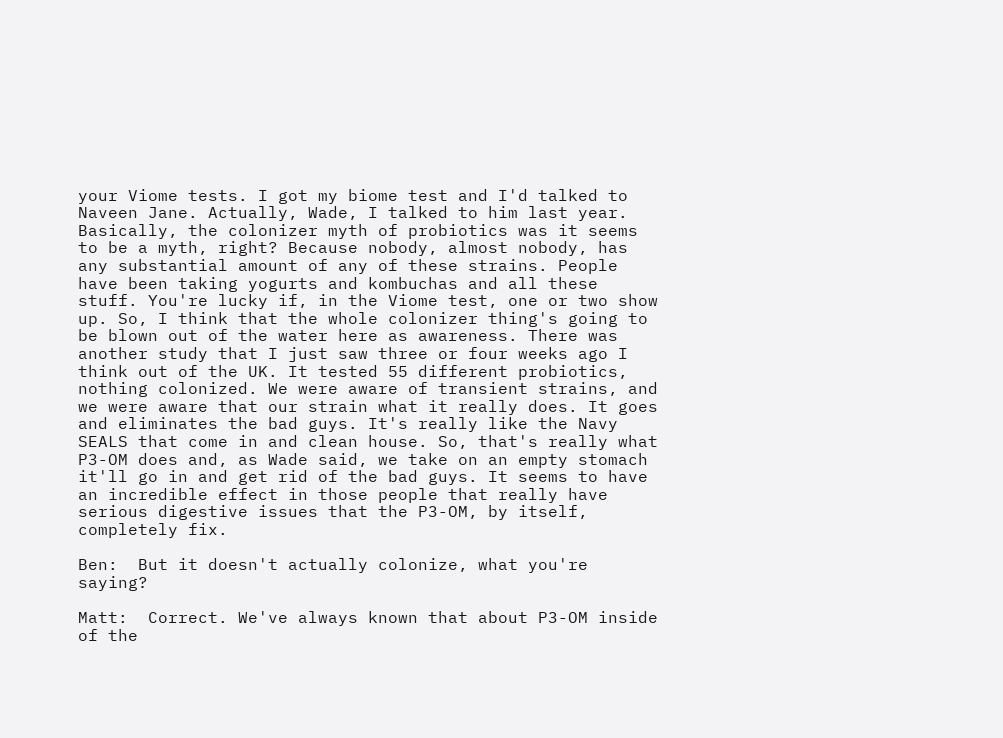your Viome tests. I got my biome test and I'd talked to Naveen Jane. Actually, Wade, I talked to him last year. Basically, the colonizer myth of probiotics was it seems to be a myth, right? Because nobody, almost nobody, has any substantial amount of any of these strains. People have been taking yogurts and kombuchas and all these stuff. You're lucky if, in the Viome test, one or two show up. So, I think that the whole colonizer thing's going to be blown out of the water here as awareness. There was another study that I just saw three or four weeks ago I think out of the UK. It tested 55 different probiotics, nothing colonized. We were aware of transient strains, and we were aware that our strain what it really does. It goes and eliminates the bad guys. It's really like the Navy SEALS that come in and clean house. So, that's really what P3-OM does and, as Wade said, we take on an empty stomach it'll go in and get rid of the bad guys. It seems to have an incredible effect in those people that really have serious digestive issues that the P3-OM, by itself, completely fix.

Ben:  But it doesn't actually colonize, what you're saying?

Matt:  Correct. We've always known that about P3-OM inside of the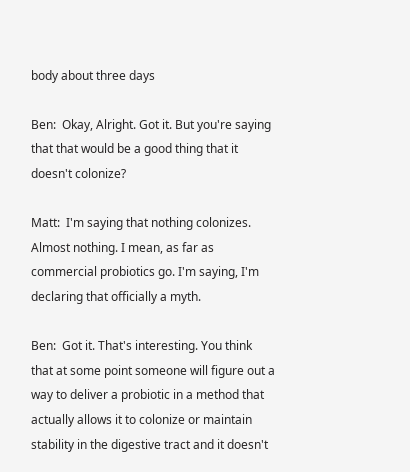body about three days

Ben:  Okay, Alright. Got it. But you're saying that that would be a good thing that it doesn't colonize?

Matt:  I'm saying that nothing colonizes. Almost nothing. I mean, as far as commercial probiotics go. I'm saying, I'm declaring that officially a myth.

Ben:  Got it. That's interesting. You think that at some point someone will figure out a way to deliver a probiotic in a method that actually allows it to colonize or maintain stability in the digestive tract and it doesn't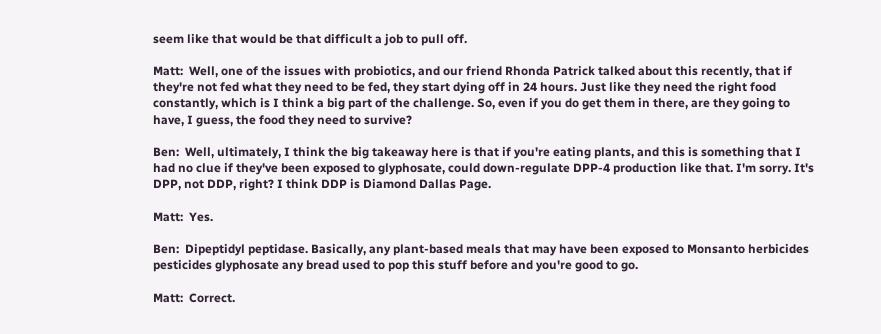seem like that would be that difficult a job to pull off.

Matt:  Well, one of the issues with probiotics, and our friend Rhonda Patrick talked about this recently, that if they're not fed what they need to be fed, they start dying off in 24 hours. Just like they need the right food constantly, which is I think a big part of the challenge. So, even if you do get them in there, are they going to have, I guess, the food they need to survive?

Ben:  Well, ultimately, I think the big takeaway here is that if you're eating plants, and this is something that I had no clue if they've been exposed to glyphosate, could down-regulate DPP-4 production like that. I'm sorry. It's DPP, not DDP, right? I think DDP is Diamond Dallas Page.

Matt:  Yes.

Ben:  Dipeptidyl peptidase. Basically, any plant-based meals that may have been exposed to Monsanto herbicides pesticides glyphosate any bread used to pop this stuff before and you're good to go.

Matt:  Correct.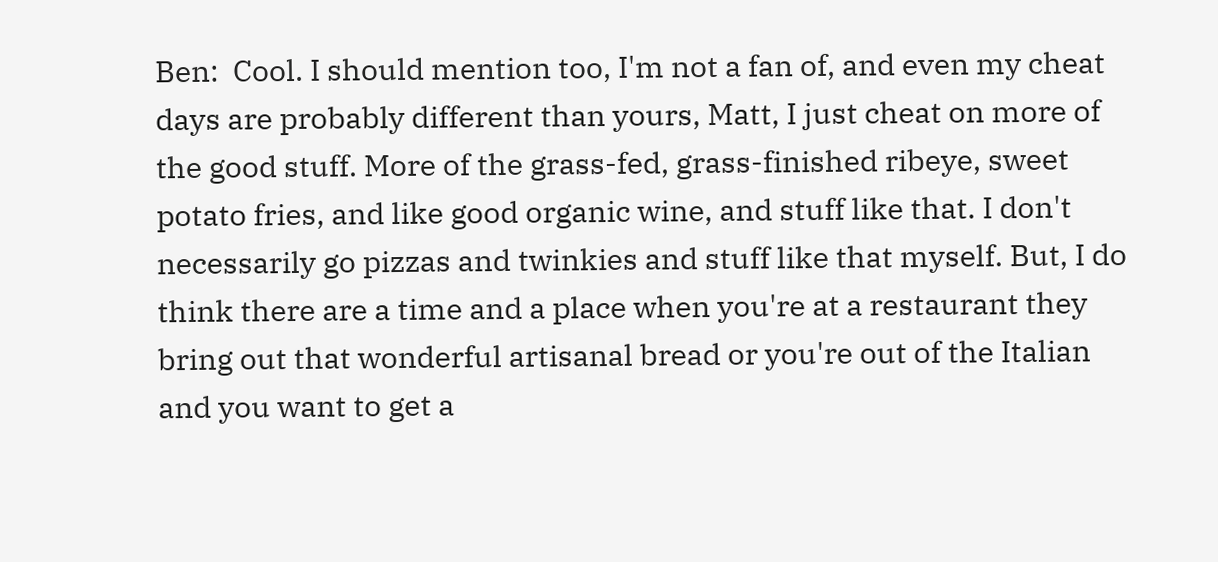Ben:  Cool. I should mention too, I'm not a fan of, and even my cheat days are probably different than yours, Matt, I just cheat on more of the good stuff. More of the grass-fed, grass-finished ribeye, sweet potato fries, and like good organic wine, and stuff like that. I don't necessarily go pizzas and twinkies and stuff like that myself. But, I do think there are a time and a place when you're at a restaurant they bring out that wonderful artisanal bread or you're out of the Italian and you want to get a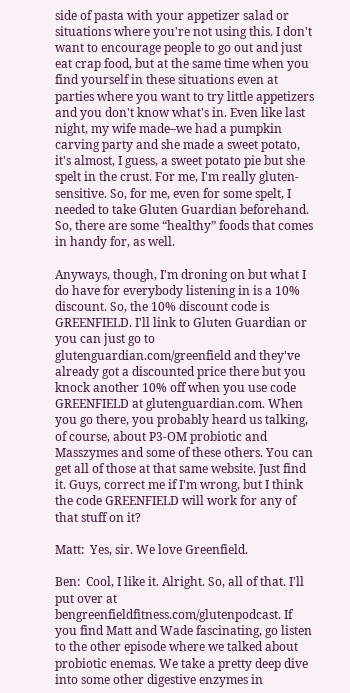side of pasta with your appetizer salad or situations where you're not using this. I don't want to encourage people to go out and just eat crap food, but at the same time when you find yourself in these situations even at parties where you want to try little appetizers and you don't know what's in. Even like last night, my wife made–we had a pumpkin carving party and she made a sweet potato, it's almost, I guess, a sweet potato pie but she spelt in the crust. For me, I'm really gluten-sensitive. So, for me, even for some spelt, I needed to take Gluten Guardian beforehand. So, there are some “healthy” foods that comes in handy for, as well.

Anyways, though, I'm droning on but what I do have for everybody listening in is a 10% discount. So, the 10% discount code is GREENFIELD. I'll link to Gluten Guardian or you can just go to glutenguardian.com/greenfield and they've already got a discounted price there but you knock another 10% off when you use code GREENFIELD at glutenguardian.com. When you go there, you probably heard us talking, of course, about P3-OM probiotic and Masszymes and some of these others. You can get all of those at that same website. Just find it. Guys, correct me if I'm wrong, but I think the code GREENFIELD will work for any of that stuff on it?

Matt:  Yes, sir. We love Greenfield.

Ben:  Cool, I like it. Alright. So, all of that. I'll put over at bengreenfieldfitness.com/glutenpodcast. If you find Matt and Wade fascinating, go listen to the other episode where we talked about probiotic enemas. We take a pretty deep dive into some other digestive enzymes in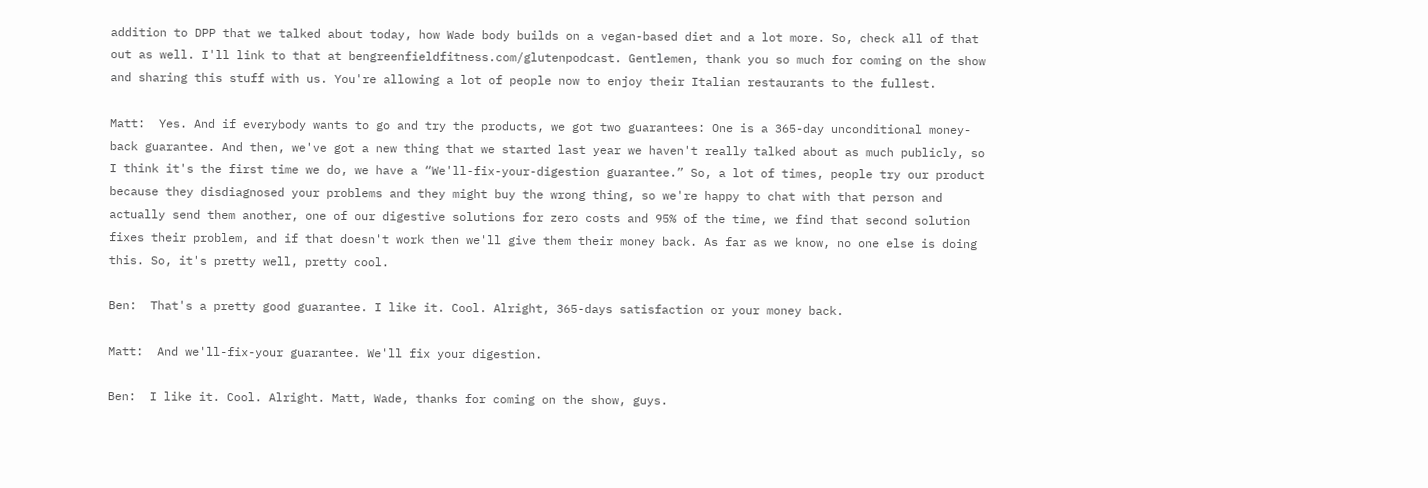addition to DPP that we talked about today, how Wade body builds on a vegan-based diet and a lot more. So, check all of that out as well. I'll link to that at bengreenfieldfitness.com/glutenpodcast. Gentlemen, thank you so much for coming on the show and sharing this stuff with us. You're allowing a lot of people now to enjoy their Italian restaurants to the fullest.

Matt:  Yes. And if everybody wants to go and try the products, we got two guarantees: One is a 365-day unconditional money-back guarantee. And then, we've got a new thing that we started last year we haven't really talked about as much publicly, so I think it's the first time we do, we have a “We'll-fix-your-digestion guarantee.” So, a lot of times, people try our product because they disdiagnosed your problems and they might buy the wrong thing, so we're happy to chat with that person and actually send them another, one of our digestive solutions for zero costs and 95% of the time, we find that second solution fixes their problem, and if that doesn't work then we'll give them their money back. As far as we know, no one else is doing this. So, it's pretty well, pretty cool.

Ben:  That's a pretty good guarantee. I like it. Cool. Alright, 365-days satisfaction or your money back.

Matt:  And we'll-fix-your guarantee. We'll fix your digestion.

Ben:  I like it. Cool. Alright. Matt, Wade, thanks for coming on the show, guys.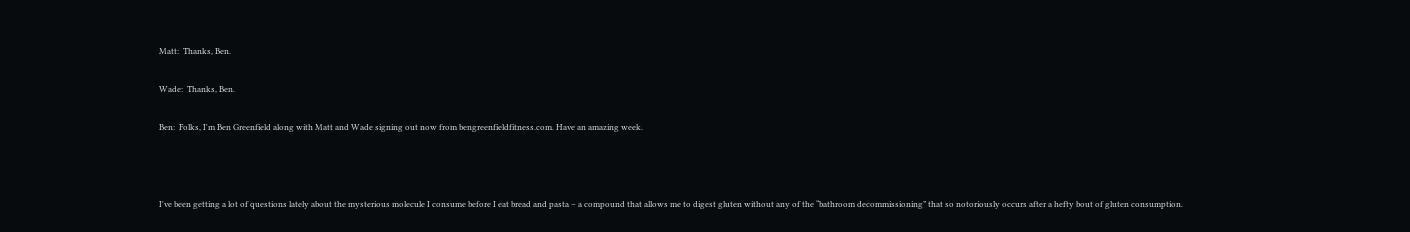Matt:  Thanks, Ben.

Wade:  Thanks, Ben.

Ben:  Folks, I'm Ben Greenfield along with Matt and Wade signing out now from bengreenfieldfitness.com. Have an amazing week.



I've been getting a lot of questions lately about the mysterious molecule I consume before I eat bread and pasta – a compound that allows me to digest gluten without any of the “bathroom decommissioning” that so notoriously occurs after a hefty bout of gluten consumption.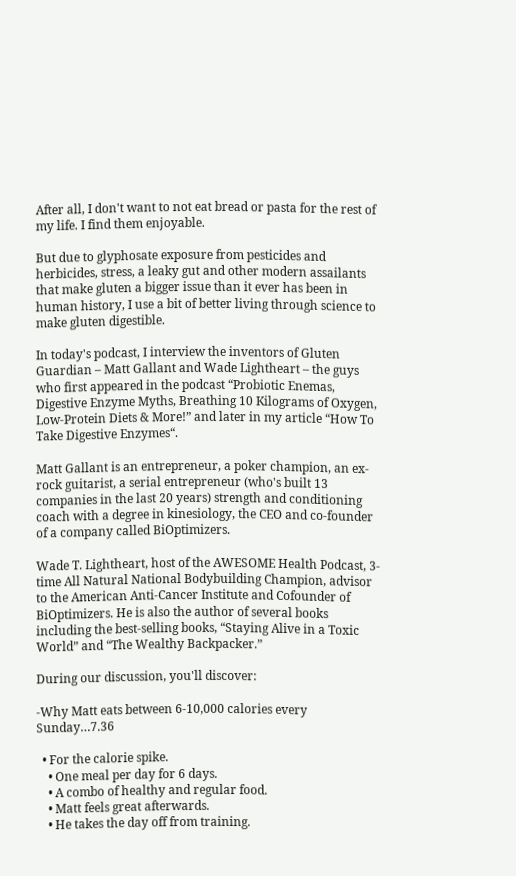After all, I don't want to not eat bread or pasta for the rest of my life. I find them enjoyable.

But due to glyphosate exposure from pesticides and herbicides, stress, a leaky gut and other modern assailants that make gluten a bigger issue than it ever has been in human history, I use a bit of better living through science to make gluten digestible.

In today's podcast, I interview the inventors of Gluten Guardian – Matt Gallant and Wade Lightheart – the guys who first appeared in the podcast “Probiotic Enemas, Digestive Enzyme Myths, Breathing 10 Kilograms of Oxygen, Low-Protein Diets & More!” and later in my article “How To Take Digestive Enzymes“.

Matt Gallant is an entrepreneur, a poker champion, an ex-rock guitarist, a serial entrepreneur (who's built 13 companies in the last 20 years) strength and conditioning coach with a degree in kinesiology, the CEO and co-founder of a company called BiOptimizers.

Wade T. Lightheart, host of the AWESOME Health Podcast, 3-time All Natural National Bodybuilding Champion, advisor to the American Anti-Cancer Institute and Cofounder of BiOptimizers. He is also the author of several books including the best-selling books, “Staying Alive in a Toxic World” and “The Wealthy Backpacker.”

During our discussion, you'll discover:

-Why Matt eats between 6-10,000 calories every Sunday…7.36

  • For the calorie spike.
    • One meal per day for 6 days.
    • A combo of healthy and regular food.
    • Matt feels great afterwards.
    • He takes the day off from training.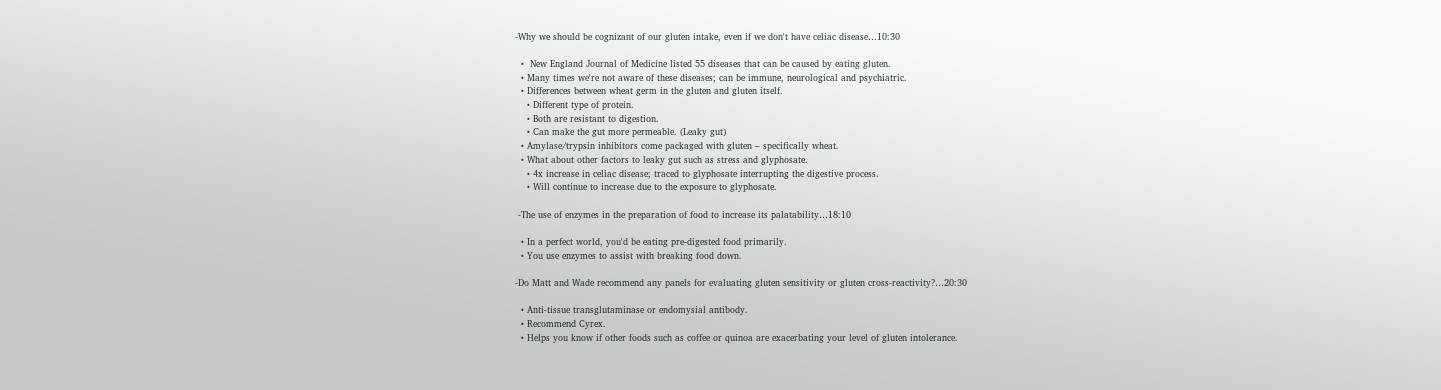-Why we should be cognizant of our gluten intake, even if we don't have celiac disease…10:30

  •  New England Journal of Medicine listed 55 diseases that can be caused by eating gluten.
  • Many times we're not aware of these diseases; can be immune, neurological and psychiatric.
  • Differences between wheat germ in the gluten and gluten itself.
    • Different type of protein.
    • Both are resistant to digestion.
    • Can make the gut more permeable. (Leaky gut)
  • Amylase/trypsin inhibitors come packaged with gluten – specifically wheat.
  • What about other factors to leaky gut such as stress and glyphosate.
    • 4x increase in celiac disease; traced to glyphosate interrupting the digestive process.
    • Will continue to increase due to the exposure to glyphosate.

 -The use of enzymes in the preparation of food to increase its palatability…18:10

  • In a perfect world, you'd be eating pre-digested food primarily.
  • You use enzymes to assist with breaking food down.

-Do Matt and Wade recommend any panels for evaluating gluten sensitivity or gluten cross-reactivity?…20:30

  • Anti-tissue transglutaminase or endomysial antibody.
  • Recommend Cyrex.
  • Helps you know if other foods such as coffee or quinoa are exacerbating your level of gluten intolerance.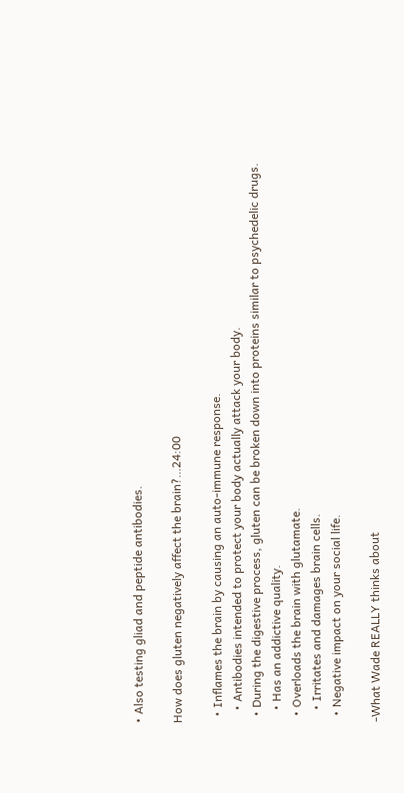• Also testing gliad and peptide antibodies.

How does gluten negatively affect the brain?…24:00

  • Inflames the brain by causing an auto-immune response.
    • Antibodies intended to protect your body actually attack your body.
  • During the digestive process, gluten can be broken down into proteins similar to psychedelic drugs.
    • Has an addictive quality.
  • Overloads the brain with glutamate.
    • Irritates and damages brain cells.
  • Negative impact on your social life.

-What Wade REALLY thinks about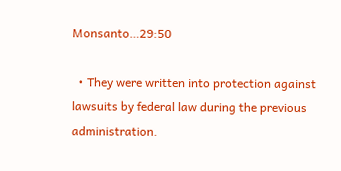Monsanto…29:50

  • They were written into protection against lawsuits by federal law during the previous administration.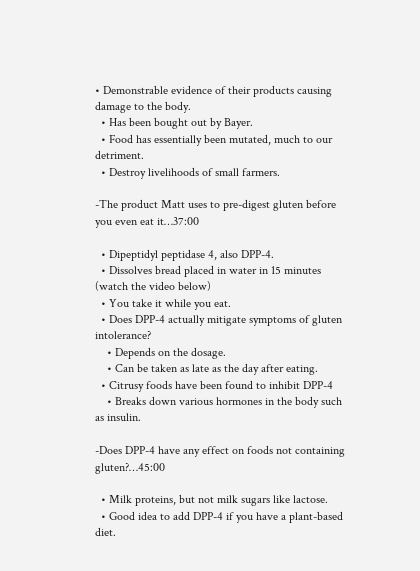• Demonstrable evidence of their products causing damage to the body.
  • Has been bought out by Bayer.
  • Food has essentially been mutated, much to our detriment.
  • Destroy livelihoods of small farmers.

-The product Matt uses to pre-digest gluten before you even eat it…37:00

  • Dipeptidyl peptidase 4, also DPP-4.
  • Dissolves bread placed in water in 15 minutes (watch the video below)
  • You take it while you eat.
  • Does DPP-4 actually mitigate symptoms of gluten intolerance?
    • Depends on the dosage.
    • Can be taken as late as the day after eating.
  • Citrusy foods have been found to inhibit DPP-4
    • Breaks down various hormones in the body such as insulin.

-Does DPP-4 have any effect on foods not containing gluten?…45:00

  • Milk proteins, but not milk sugars like lactose.
  • Good idea to add DPP-4 if you have a plant-based diet.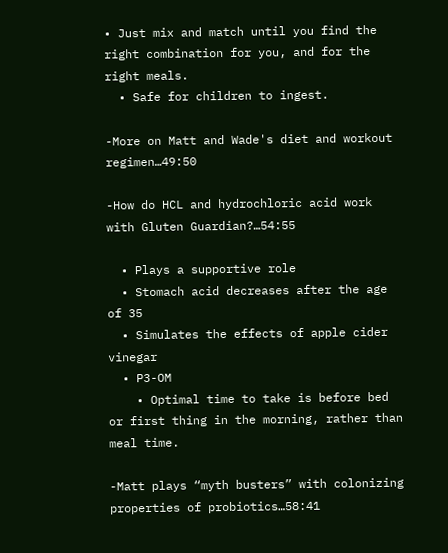• Just mix and match until you find the right combination for you, and for the right meals.
  • Safe for children to ingest.

-More on Matt and Wade's diet and workout regimen…49:50

-How do HCL and hydrochloric acid work with Gluten Guardian?…54:55

  • Plays a supportive role
  • Stomach acid decreases after the age of 35
  • Simulates the effects of apple cider vinegar
  • P3-OM
    • Optimal time to take is before bed or first thing in the morning, rather than meal time.

-Matt plays “myth busters” with colonizing properties of probiotics…58:41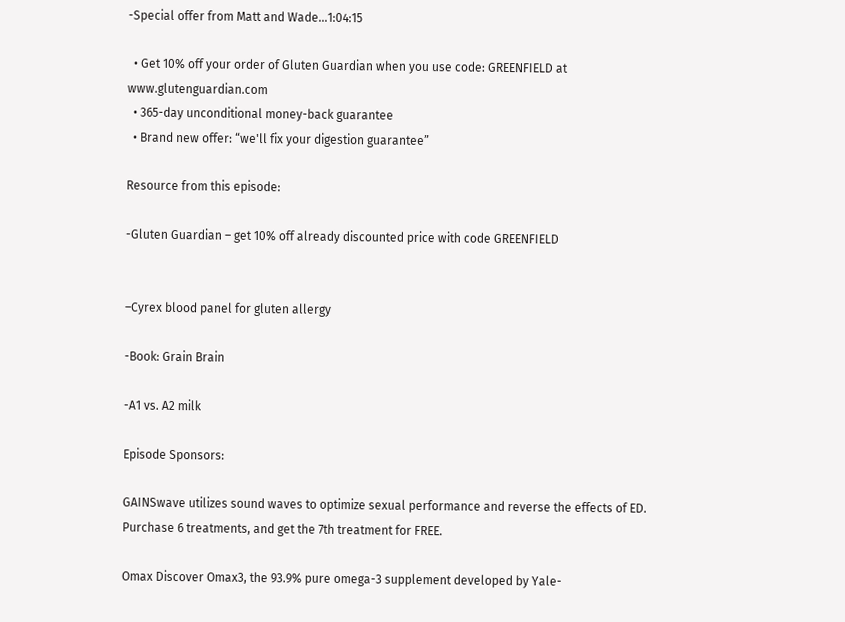-Special offer from Matt and Wade…1:04:15

  • Get 10% off your order of Gluten Guardian when you use code: GREENFIELD at www.glutenguardian.com
  • 365-day unconditional money-back guarantee
  • Brand new offer: “we'll fix your digestion guarantee”

Resource from this episode:

-Gluten Guardian – get 10% off already discounted price with code GREENFIELD


–Cyrex blood panel for gluten allergy

-Book: Grain Brain

-A1 vs. A2 milk

Episode Sponsors:

GAINSwave utilizes sound waves to optimize sexual performance and reverse the effects of ED. Purchase 6 treatments, and get the 7th treatment for FREE.

Omax Discover Omax3, the 93.9% pure omega-3 supplement developed by Yale-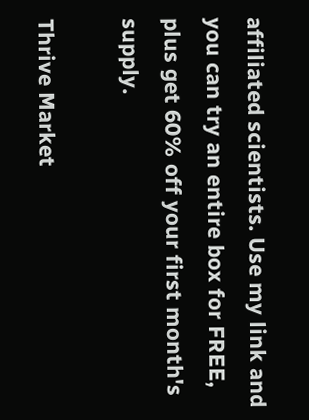affiliated scientists. Use my link and you can try an entire box for FREE, plus get 60% off your first month's supply.

Thrive Market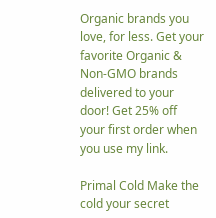Organic brands you love, for less. Get your favorite Organic & Non-GMO brands delivered to your door! Get 25% off your first order when you use my link.

Primal Cold Make the cold your secret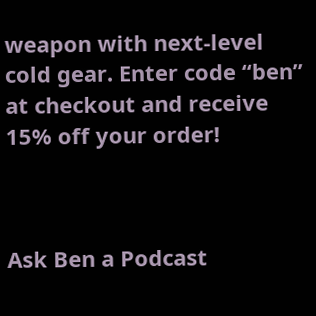weapon with next-level cold gear. Enter code “ben” at checkout and receive 15% off your order!



Ask Ben a Podcast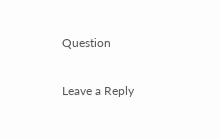Question

Leave a Reply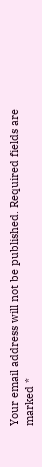Your email address will not be published. Required fields are marked *